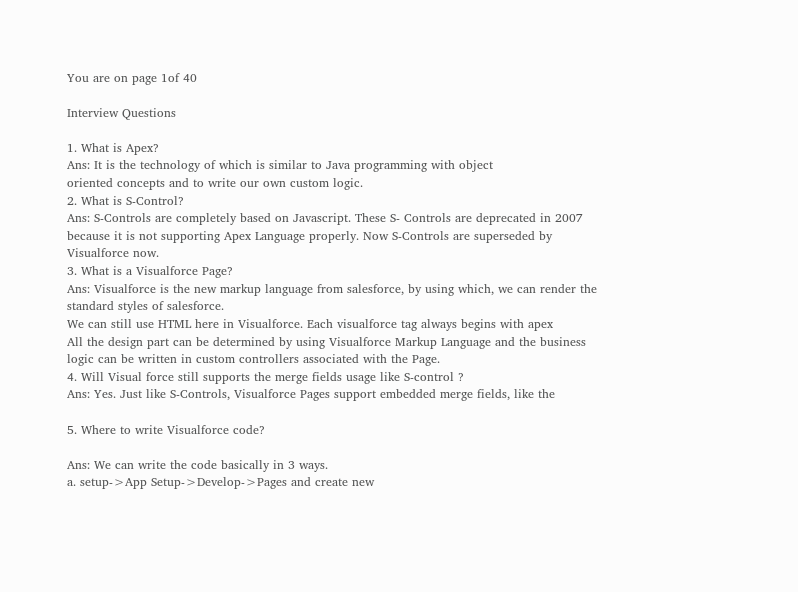You are on page 1of 40

Interview Questions

1. What is Apex?
Ans: It is the technology of which is similar to Java programming with object
oriented concepts and to write our own custom logic.
2. What is S-Control?
Ans: S-Controls are completely based on Javascript. These S- Controls are deprecated in 2007
because it is not supporting Apex Language properly. Now S-Controls are superseded by
Visualforce now.
3. What is a Visualforce Page?
Ans: Visualforce is the new markup language from salesforce, by using which, we can render the
standard styles of salesforce.
We can still use HTML here in Visualforce. Each visualforce tag always begins with apex
All the design part can be determined by using Visualforce Markup Language and the business
logic can be written in custom controllers associated with the Page.
4. Will Visual force still supports the merge fields usage like S-control ?
Ans: Yes. Just like S-Controls, Visualforce Pages support embedded merge fields, like the

5. Where to write Visualforce code?

Ans: We can write the code basically in 3 ways.
a. setup->App Setup->Develop->Pages and create new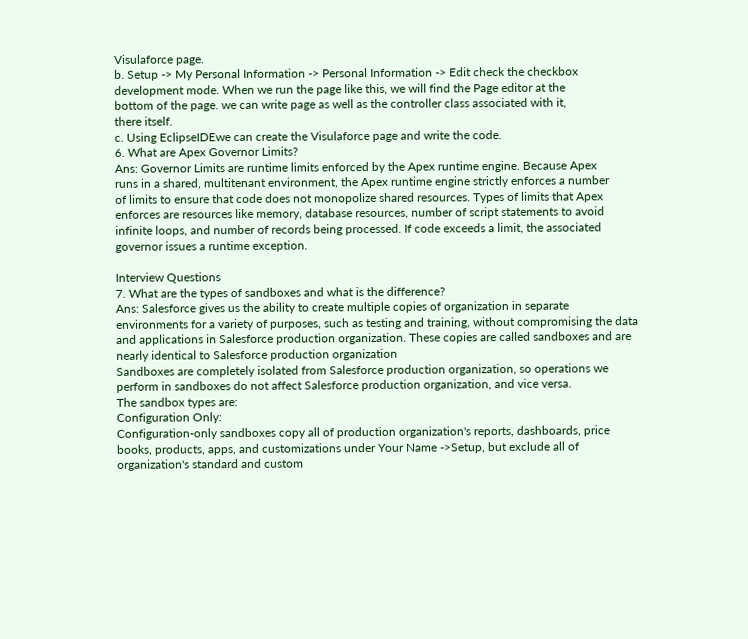Visulaforce page.
b. Setup -> My Personal Information -> Personal Information -> Edit check the checkbox
development mode. When we run the page like this, we will find the Page editor at the
bottom of the page. we can write page as well as the controller class associated with it,
there itself.
c. Using EclipseIDEwe can create the Visulaforce page and write the code.
6. What are Apex Governor Limits?
Ans: Governor Limits are runtime limits enforced by the Apex runtime engine. Because Apex
runs in a shared, multitenant environment, the Apex runtime engine strictly enforces a number
of limits to ensure that code does not monopolize shared resources. Types of limits that Apex
enforces are resources like memory, database resources, number of script statements to avoid
infinite loops, and number of records being processed. If code exceeds a limit, the associated
governor issues a runtime exception.

Interview Questions
7. What are the types of sandboxes and what is the difference?
Ans: Salesforce gives us the ability to create multiple copies of organization in separate
environments for a variety of purposes, such as testing and training, without compromising the data
and applications in Salesforce production organization. These copies are called sandboxes and are
nearly identical to Salesforce production organization
Sandboxes are completely isolated from Salesforce production organization, so operations we
perform in sandboxes do not affect Salesforce production organization, and vice versa.
The sandbox types are:
Configuration Only:
Configuration-only sandboxes copy all of production organization's reports, dashboards, price
books, products, apps, and customizations under Your Name ->Setup, but exclude all of
organization's standard and custom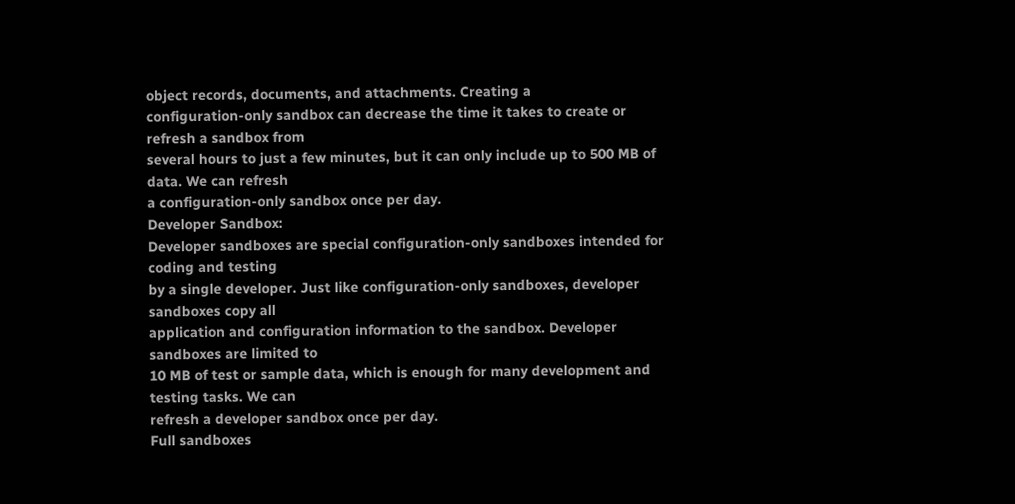object records, documents, and attachments. Creating a
configuration-only sandbox can decrease the time it takes to create or refresh a sandbox from
several hours to just a few minutes, but it can only include up to 500 MB of data. We can refresh
a configuration-only sandbox once per day.
Developer Sandbox:
Developer sandboxes are special configuration-only sandboxes intended for coding and testing
by a single developer. Just like configuration-only sandboxes, developer sandboxes copy all
application and configuration information to the sandbox. Developer sandboxes are limited to
10 MB of test or sample data, which is enough for many development and testing tasks. We can
refresh a developer sandbox once per day.
Full sandboxes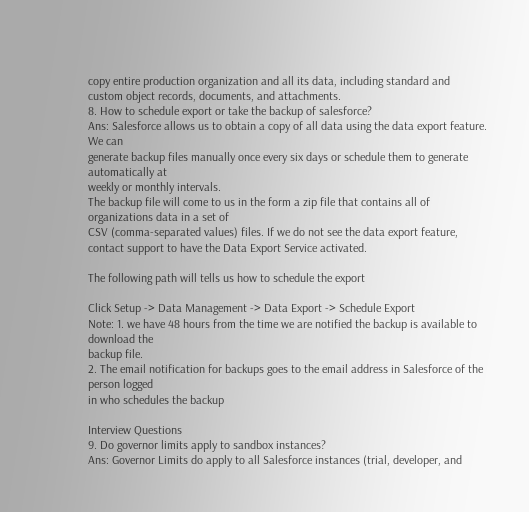copy entire production organization and all its data, including standard and
custom object records, documents, and attachments.
8. How to schedule export or take the backup of salesforce?
Ans: Salesforce allows us to obtain a copy of all data using the data export feature. We can
generate backup files manually once every six days or schedule them to generate automatically at
weekly or monthly intervals.
The backup file will come to us in the form a zip file that contains all of organizations data in a set of
CSV (comma-separated values) files. If we do not see the data export feature, contact support to have the Data Export Service activated.

The following path will tells us how to schedule the export

Click Setup -> Data Management -> Data Export -> Schedule Export
Note: 1. we have 48 hours from the time we are notified the backup is available to download the
backup file.
2. The email notification for backups goes to the email address in Salesforce of the person logged
in who schedules the backup

Interview Questions
9. Do governor limits apply to sandbox instances?
Ans: Governor Limits do apply to all Salesforce instances (trial, developer, and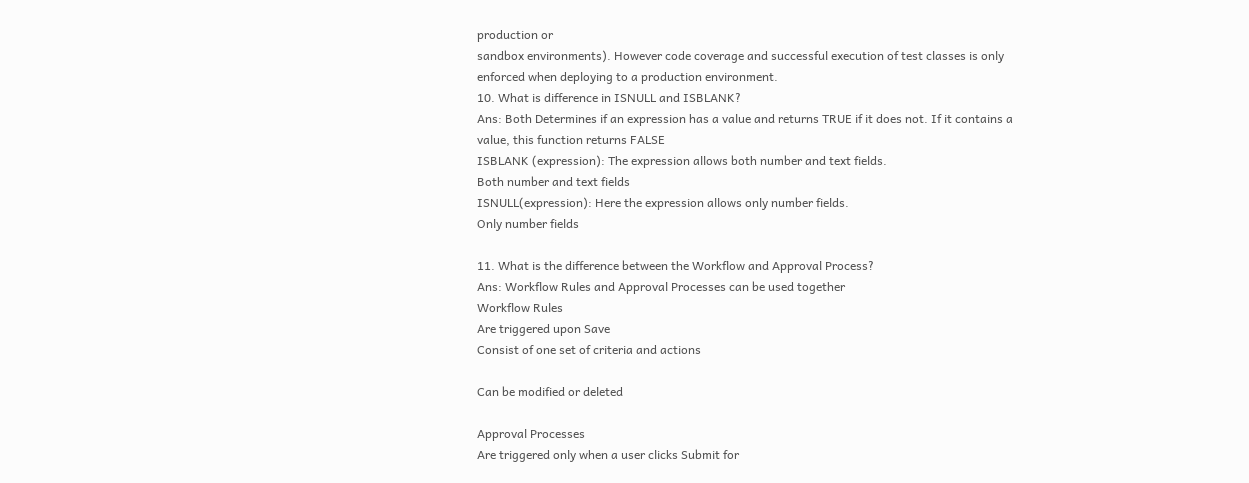production or
sandbox environments). However code coverage and successful execution of test classes is only
enforced when deploying to a production environment.
10. What is difference in ISNULL and ISBLANK?
Ans: Both Determines if an expression has a value and returns TRUE if it does not. If it contains a
value, this function returns FALSE
ISBLANK (expression): The expression allows both number and text fields.
Both number and text fields
ISNULL(expression): Here the expression allows only number fields.
Only number fields

11. What is the difference between the Workflow and Approval Process?
Ans: Workflow Rules and Approval Processes can be used together
Workflow Rules
Are triggered upon Save
Consist of one set of criteria and actions

Can be modified or deleted

Approval Processes
Are triggered only when a user clicks Submit for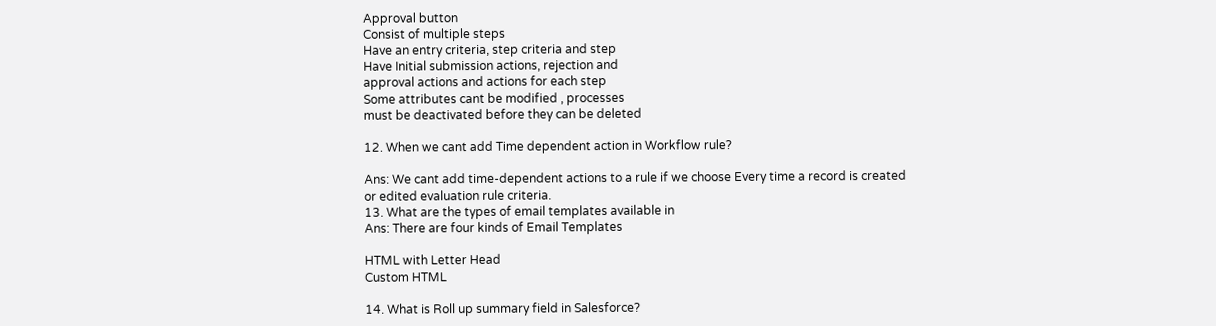Approval button
Consist of multiple steps
Have an entry criteria, step criteria and step
Have Initial submission actions, rejection and
approval actions and actions for each step
Some attributes cant be modified , processes
must be deactivated before they can be deleted

12. When we cant add Time dependent action in Workflow rule?

Ans: We cant add time-dependent actions to a rule if we choose Every time a record is created
or edited evaluation rule criteria.
13. What are the types of email templates available in
Ans: There are four kinds of Email Templates

HTML with Letter Head
Custom HTML

14. What is Roll up summary field in Salesforce?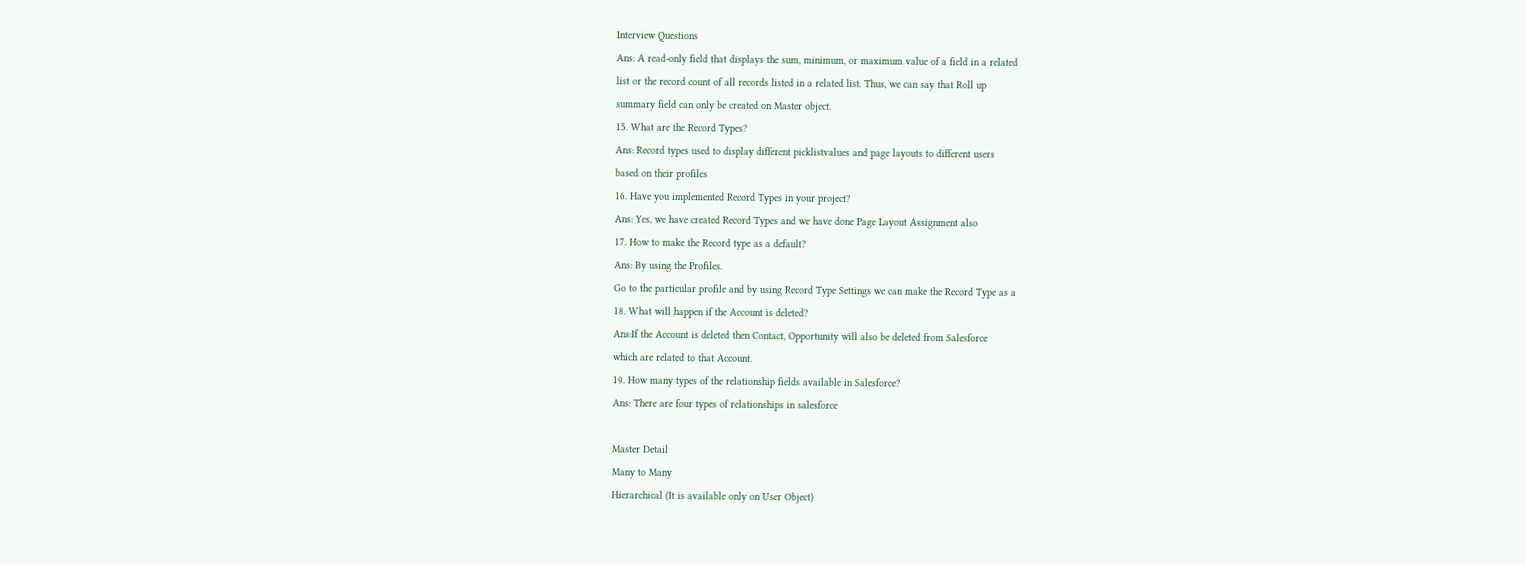Interview Questions
Ans: A read-only field that displays the sum, minimum, or maximum value of a field in a related
list or the record count of all records listed in a related list. Thus, we can say that Roll up
summary field can only be created on Master object.
15. What are the Record Types?
Ans: Record types used to display different picklistvalues and page layouts to different users
based on their profiles
16. Have you implemented Record Types in your project?
Ans: Yes, we have created Record Types and we have done Page Layout Assignment also
17. How to make the Record type as a default?
Ans: By using the Profiles.
Go to the particular profile and by using Record Type Settings we can make the Record Type as a
18. What will happen if the Account is deleted?
Ans:If the Account is deleted then Contact, Opportunity will also be deleted from Salesforce
which are related to that Account.
19. How many types of the relationship fields available in Salesforce?
Ans: There are four types of relationships in salesforce

Master Detail
Many to Many
Hierarchical (It is available only on User Object)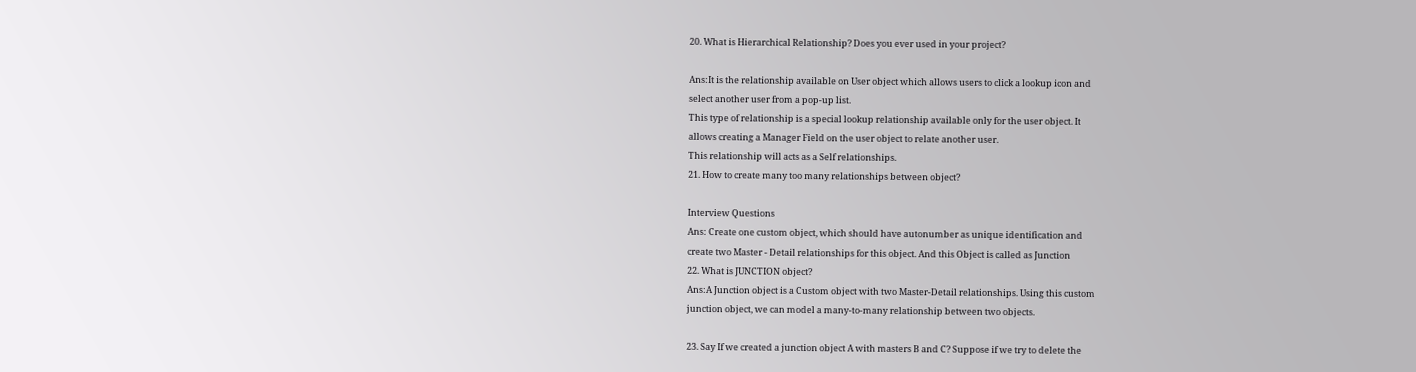20. What is Hierarchical Relationship? Does you ever used in your project?

Ans:It is the relationship available on User object which allows users to click a lookup icon and
select another user from a pop-up list.
This type of relationship is a special lookup relationship available only for the user object. It
allows creating a Manager Field on the user object to relate another user.
This relationship will acts as a Self relationships.
21. How to create many too many relationships between object?

Interview Questions
Ans: Create one custom object, which should have autonumber as unique identification and
create two Master - Detail relationships for this object. And this Object is called as Junction
22. What is JUNCTION object?
Ans:A Junction object is a Custom object with two Master-Detail relationships. Using this custom
junction object, we can model a many-to-many relationship between two objects.

23. Say If we created a junction object A with masters B and C? Suppose if we try to delete the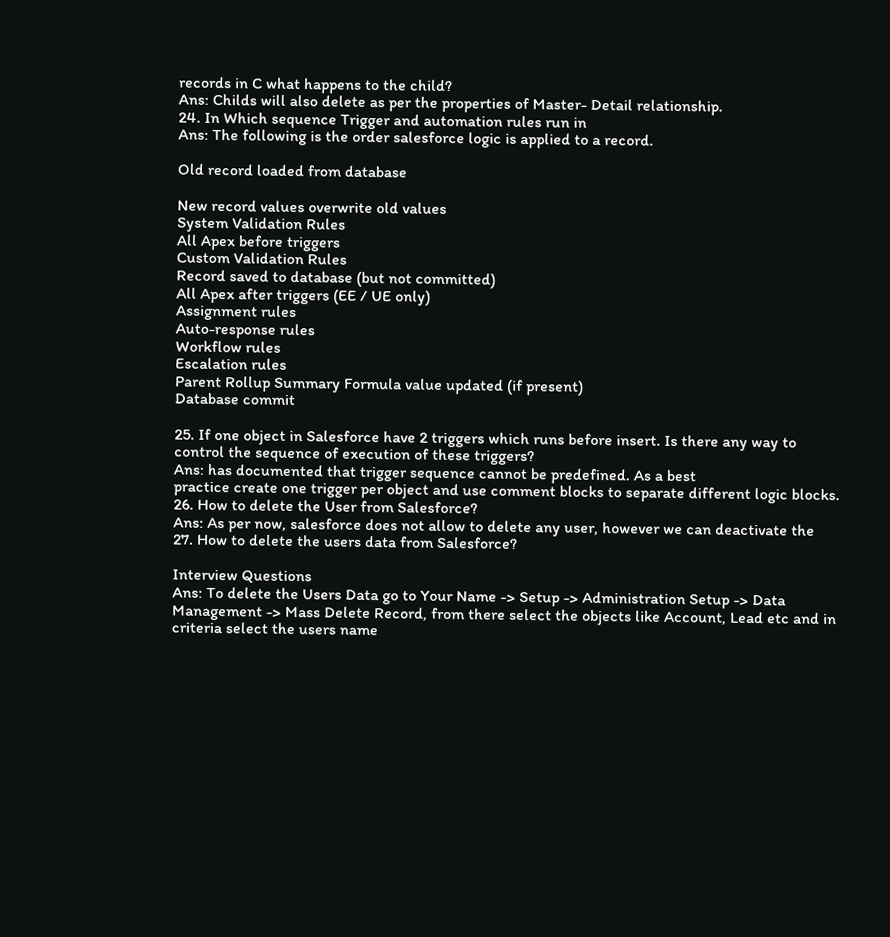records in C what happens to the child?
Ans: Childs will also delete as per the properties of Master- Detail relationship.
24. In Which sequence Trigger and automation rules run in
Ans: The following is the order salesforce logic is applied to a record.

Old record loaded from database

New record values overwrite old values
System Validation Rules
All Apex before triggers
Custom Validation Rules
Record saved to database (but not committed)
All Apex after triggers (EE / UE only)
Assignment rules
Auto-response rules
Workflow rules
Escalation rules
Parent Rollup Summary Formula value updated (if present)
Database commit

25. If one object in Salesforce have 2 triggers which runs before insert. Is there any way to
control the sequence of execution of these triggers?
Ans: has documented that trigger sequence cannot be predefined. As a best
practice create one trigger per object and use comment blocks to separate different logic blocks.
26. How to delete the User from Salesforce?
Ans: As per now, salesforce does not allow to delete any user, however we can deactivate the
27. How to delete the users data from Salesforce?

Interview Questions
Ans: To delete the Users Data go to Your Name -> Setup -> Administration Setup -> Data
Management -> Mass Delete Record, from there select the objects like Account, Lead etc and in
criteria select the users name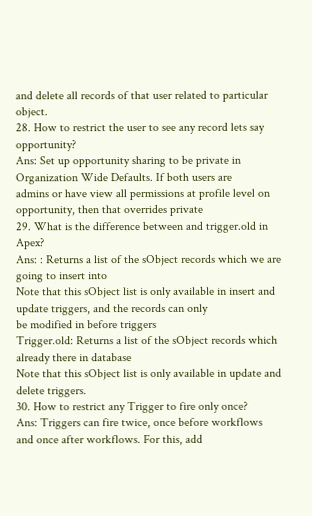and delete all records of that user related to particular object.
28. How to restrict the user to see any record lets say opportunity?
Ans: Set up opportunity sharing to be private in Organization Wide Defaults. If both users are
admins or have view all permissions at profile level on opportunity, then that overrides private
29. What is the difference between and trigger.old in Apex?
Ans: : Returns a list of the sObject records which we are going to insert into
Note that this sObject list is only available in insert and update triggers, and the records can only
be modified in before triggers
Trigger.old: Returns a list of the sObject records which already there in database
Note that this sObject list is only available in update and delete triggers.
30. How to restrict any Trigger to fire only once?
Ans: Triggers can fire twice, once before workflows and once after workflows. For this, add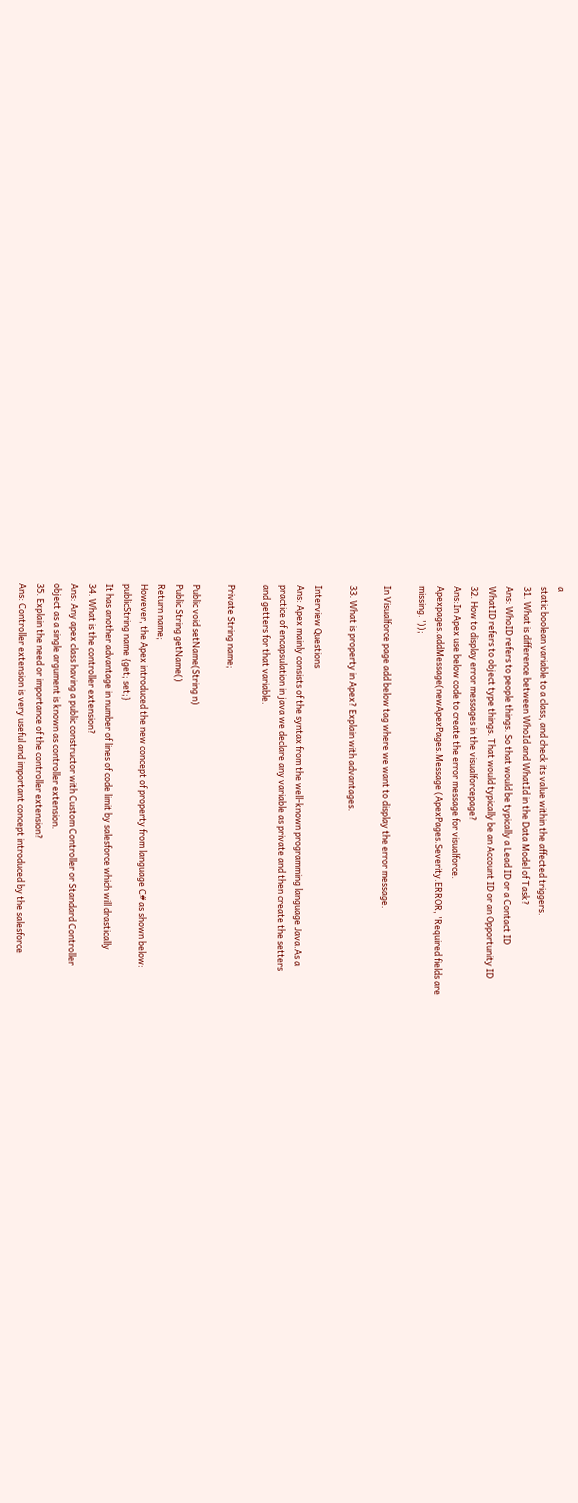a
static boolean variable to a class, and check its value within the affected triggers.
31. What is difference between WhoId and WhatId in the Data Model of Task?
Ans: WhoID refers to people things. So that would be typically a Lead ID or a Contact ID
WhatID refers to object type things. That would typically be an Account ID or an Opportunity ID
32. How to display error messages in the visualforcepage?
Ans:In Apex use below code to create the error message for visualforce.
Apexpages.addMessage(newApexPages.Message (ApexPages.Severity.ERROR, 'Required fields are
missing. '));

In Visualforce page add below tag where we want to display the error message.

33. What is property in Apex? Explain with advantages.

Interview Questions
Ans: Apex mainly consists of the syntax from the well-known programming language Java.As a
practice of encapsulation in java we declare any variable as private and then create the setters
and getters for that variable.

Private String name;

Public void setName(String n)
Public String getName()
Return name;
However, the Apex introduced the new concept of property from language C# as shown below:
publicString name {get; set;}
It has another advantage in number of lines of code limit by salesforce which will drastically
34. What is the controller extension?
Ans: Any apex class having a public constructor with Custom Controller or Standard Controller
object as a single argument is known as controller extension.
35. Explain the need or importance of the controller extension?
Ans: Controller extension is very useful and important concept introduced by the salesforce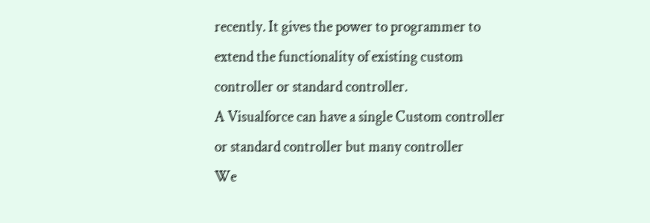recently. It gives the power to programmer to extend the functionality of existing custom
controller or standard controller.
A Visualforce can have a single Custom controller or standard controller but many controller
We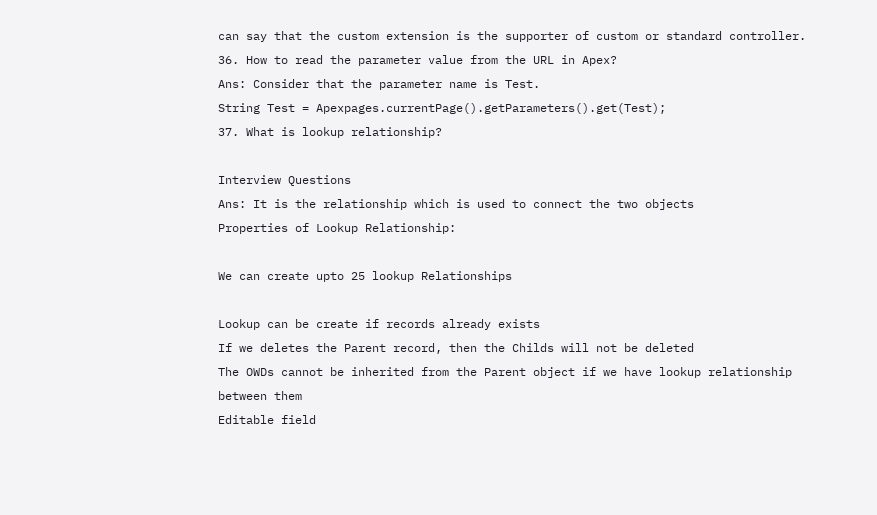can say that the custom extension is the supporter of custom or standard controller.
36. How to read the parameter value from the URL in Apex?
Ans: Consider that the parameter name is Test.
String Test = Apexpages.currentPage().getParameters().get(Test);
37. What is lookup relationship?

Interview Questions
Ans: It is the relationship which is used to connect the two objects
Properties of Lookup Relationship:

We can create upto 25 lookup Relationships

Lookup can be create if records already exists
If we deletes the Parent record, then the Childs will not be deleted
The OWDs cannot be inherited from the Parent object if we have lookup relationship
between them
Editable field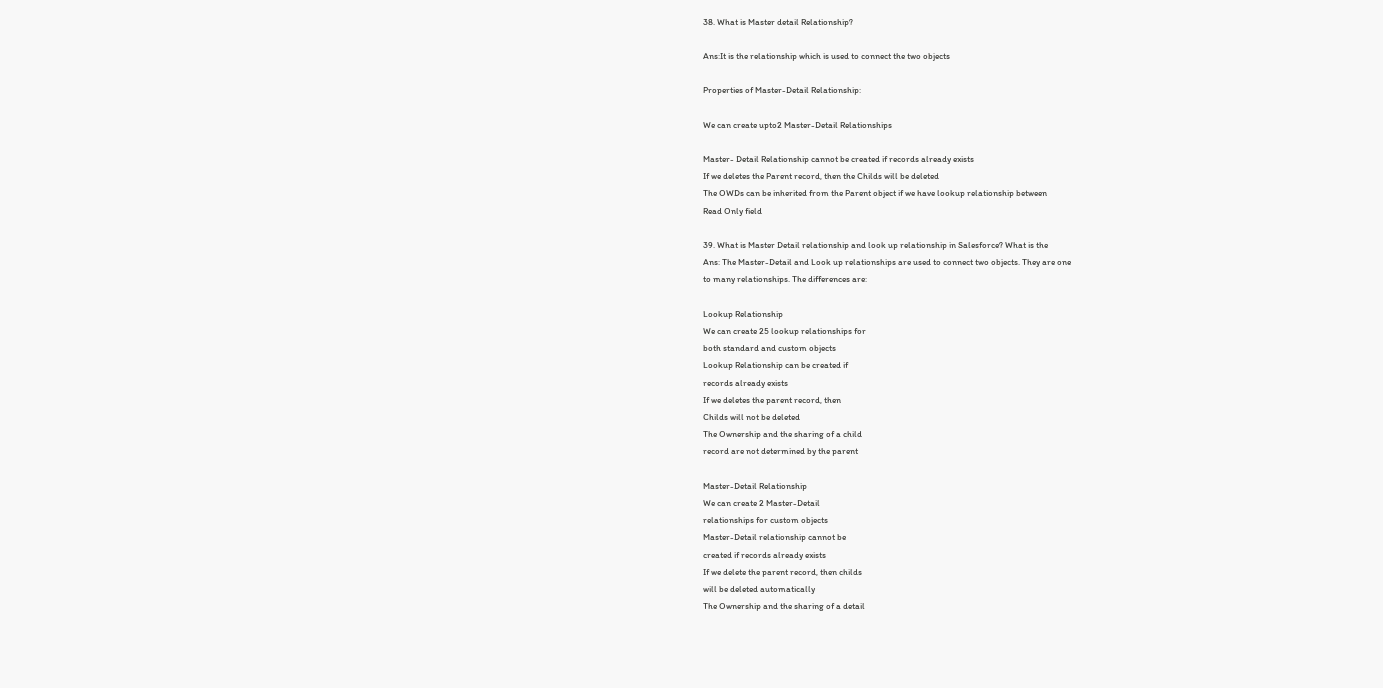38. What is Master detail Relationship?

Ans:It is the relationship which is used to connect the two objects

Properties of Master-Detail Relationship:

We can create upto2 Master-Detail Relationships

Master- Detail Relationship cannot be created if records already exists
If we deletes the Parent record, then the Childs will be deleted
The OWDs can be inherited from the Parent object if we have lookup relationship between
Read Only field

39. What is Master Detail relationship and look up relationship in Salesforce? What is the
Ans: The Master-Detail and Look up relationships are used to connect two objects. They are one
to many relationships. The differences are:

Lookup Relationship
We can create 25 lookup relationships for
both standard and custom objects
Lookup Relationship can be created if
records already exists
If we deletes the parent record, then
Childs will not be deleted
The Ownership and the sharing of a child
record are not determined by the parent

Master-Detail Relationship
We can create 2 Master-Detail
relationships for custom objects
Master-Detail relationship cannot be
created if records already exists
If we delete the parent record, then childs
will be deleted automatically
The Ownership and the sharing of a detail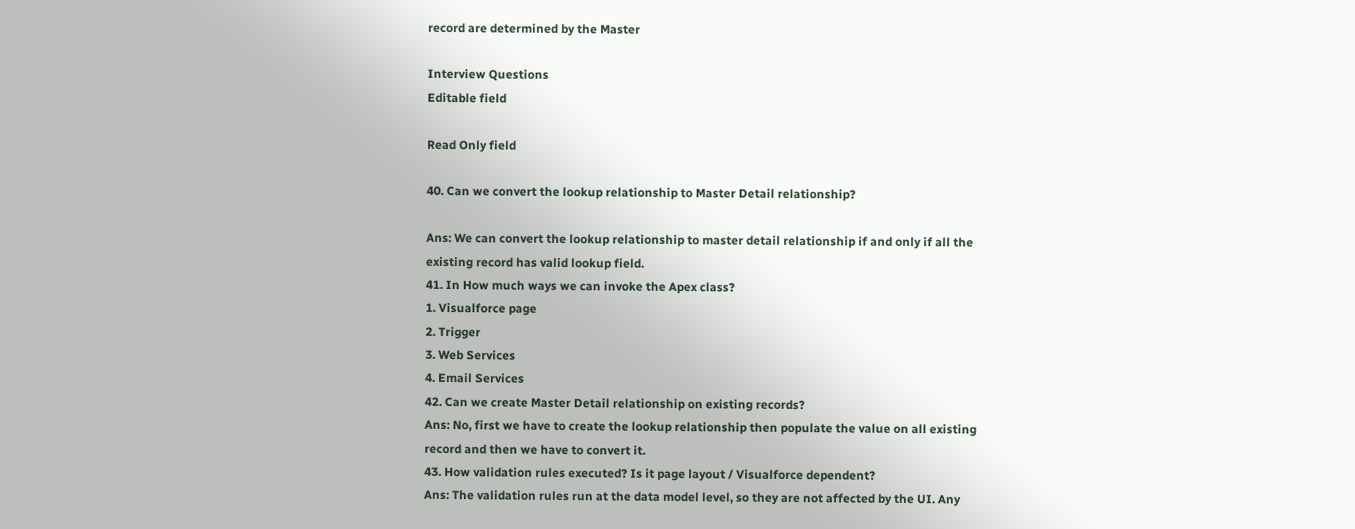record are determined by the Master

Interview Questions
Editable field

Read Only field

40. Can we convert the lookup relationship to Master Detail relationship?

Ans: We can convert the lookup relationship to master detail relationship if and only if all the
existing record has valid lookup field.
41. In How much ways we can invoke the Apex class?
1. Visualforce page
2. Trigger
3. Web Services
4. Email Services
42. Can we create Master Detail relationship on existing records?
Ans: No, first we have to create the lookup relationship then populate the value on all existing
record and then we have to convert it.
43. How validation rules executed? Is it page layout / Visualforce dependent?
Ans: The validation rules run at the data model level, so they are not affected by the UI. Any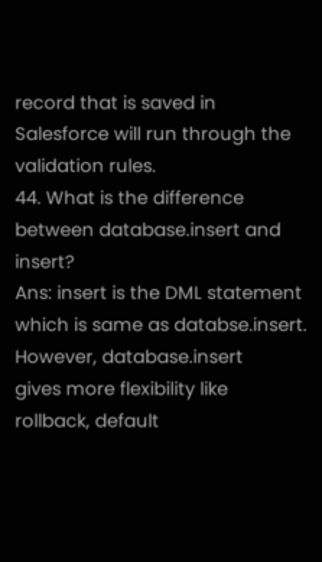record that is saved in Salesforce will run through the validation rules.
44. What is the difference between database.insert and insert?
Ans: insert is the DML statement which is same as databse.insert. However, database.insert
gives more flexibility like rollback, default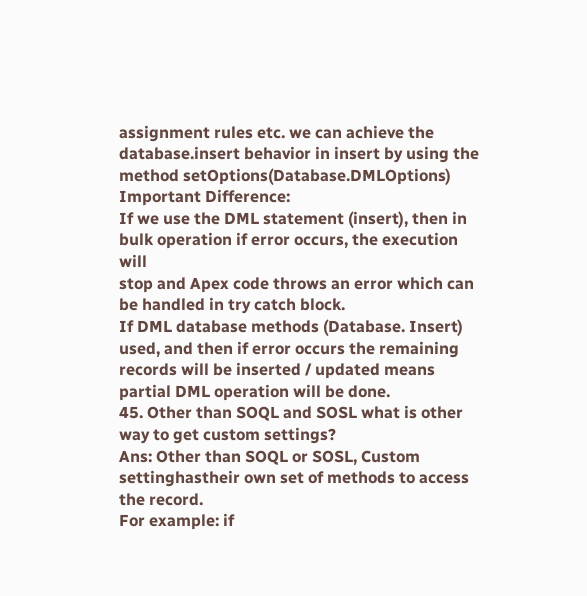assignment rules etc. we can achieve the
database.insert behavior in insert by using the method setOptions(Database.DMLOptions)
Important Difference:
If we use the DML statement (insert), then in bulk operation if error occurs, the execution will
stop and Apex code throws an error which can be handled in try catch block.
If DML database methods (Database. Insert) used, and then if error occurs the remaining
records will be inserted / updated means partial DML operation will be done.
45. Other than SOQL and SOSL what is other way to get custom settings?
Ans: Other than SOQL or SOSL, Custom settinghastheir own set of methods to access the record.
For example: if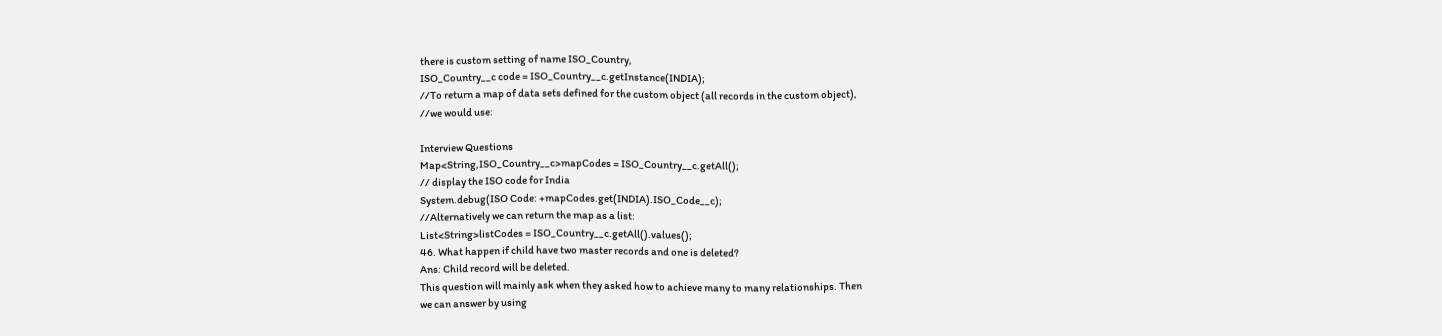there is custom setting of name ISO_Country,
ISO_Country__c code = ISO_Country__c.getInstance(INDIA);
//To return a map of data sets defined for the custom object (all records in the custom object),
//we would use:

Interview Questions
Map<String,ISO_Country__c>mapCodes = ISO_Country__c.getAll();
// display the ISO code for India
System.debug(ISO Code: +mapCodes.get(INDIA).ISO_Code__c);
//Alternatively we can return the map as a list:
List<String>listCodes = ISO_Country__c.getAll().values();
46. What happen if child have two master records and one is deleted?
Ans: Child record will be deleted.
This question will mainly ask when they asked how to achieve many to many relationships. Then
we can answer by using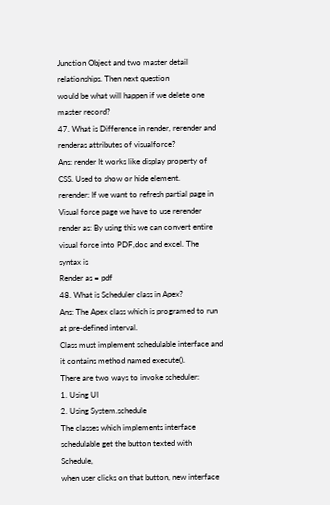Junction Object and two master detail relationships. Then next question
would be what will happen if we delete one master record?
47. What is Difference in render, rerender and renderas attributes of visualforce?
Ans: render It works like display property of CSS. Used to show or hide element.
rerender: If we want to refresh partial page in Visual force page we have to use rerender
render as: By using this we can convert entire visual force into PDF,doc and excel. The syntax is
Render as = pdf
48. What is Scheduler class in Apex?
Ans: The Apex class which is programed to run at pre-defined interval.
Class must implement schedulable interface and it contains method named execute().
There are two ways to invoke scheduler:
1. Using UI
2. Using System.schedule
The classes which implements interface schedulable get the button texted with Schedule,
when user clicks on that button, new interface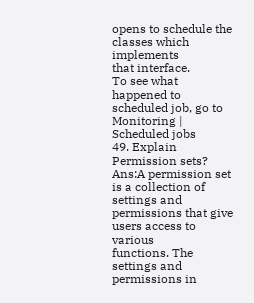opens to schedule the classes which implements
that interface.
To see what happened to scheduled job, go to Monitoring | Scheduled jobs
49. Explain Permission sets?
Ans:A permission set is a collection of settings and permissions that give users access to various
functions. The settings and permissions in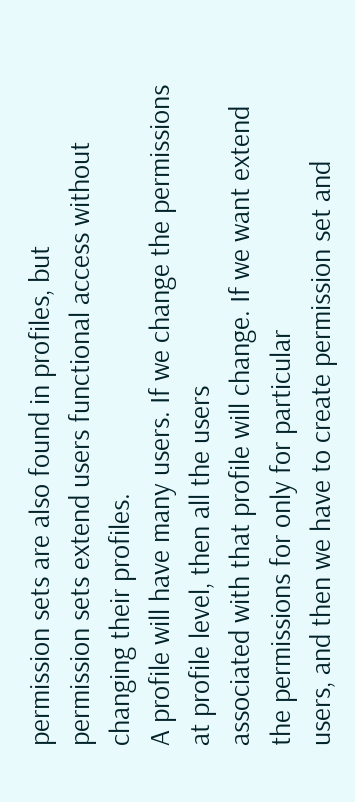permission sets are also found in profiles, but
permission sets extend users functional access without changing their profiles.
A profile will have many users. If we change the permissions at profile level, then all the users
associated with that profile will change. If we want extend the permissions for only for particular
users, and then we have to create permission set and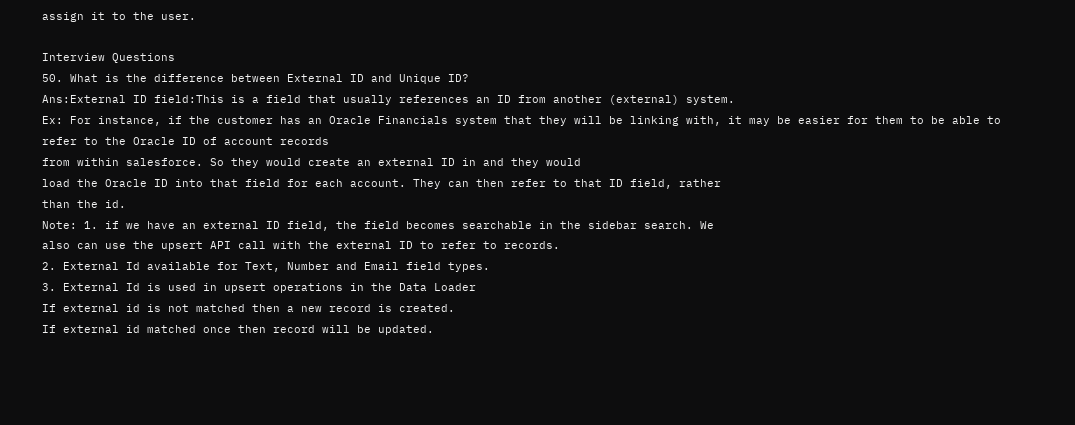assign it to the user.

Interview Questions
50. What is the difference between External ID and Unique ID?
Ans:External ID field:This is a field that usually references an ID from another (external) system.
Ex: For instance, if the customer has an Oracle Financials system that they will be linking with, it may be easier for them to be able to refer to the Oracle ID of account records
from within salesforce. So they would create an external ID in and they would
load the Oracle ID into that field for each account. They can then refer to that ID field, rather
than the id.
Note: 1. if we have an external ID field, the field becomes searchable in the sidebar search. We
also can use the upsert API call with the external ID to refer to records.
2. External Id available for Text, Number and Email field types.
3. External Id is used in upsert operations in the Data Loader
If external id is not matched then a new record is created.
If external id matched once then record will be updated.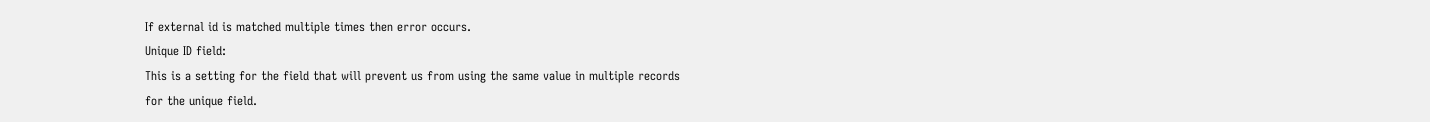If external id is matched multiple times then error occurs.
Unique ID field:
This is a setting for the field that will prevent us from using the same value in multiple records
for the unique field.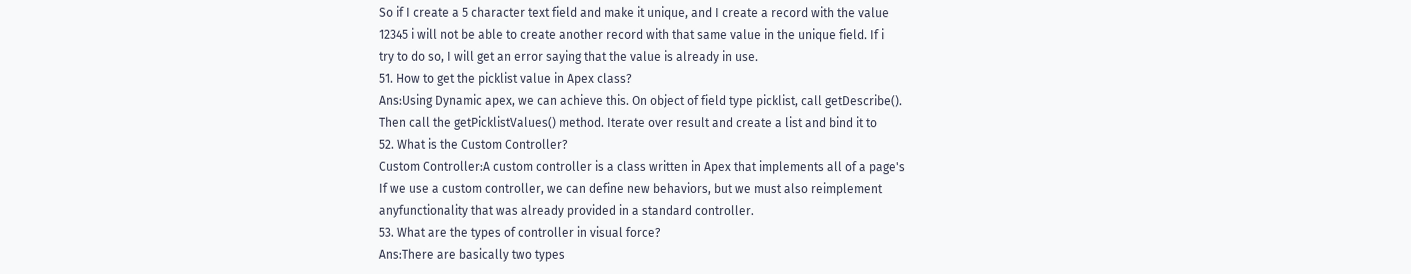So if I create a 5 character text field and make it unique, and I create a record with the value
12345 i will not be able to create another record with that same value in the unique field. If i
try to do so, I will get an error saying that the value is already in use.
51. How to get the picklist value in Apex class?
Ans:Using Dynamic apex, we can achieve this. On object of field type picklist, call getDescribe().
Then call the getPicklistValues() method. Iterate over result and create a list and bind it to
52. What is the Custom Controller?
Custom Controller:A custom controller is a class written in Apex that implements all of a page's
If we use a custom controller, we can define new behaviors, but we must also reimplement
anyfunctionality that was already provided in a standard controller.
53. What are the types of controller in visual force?
Ans:There are basically two types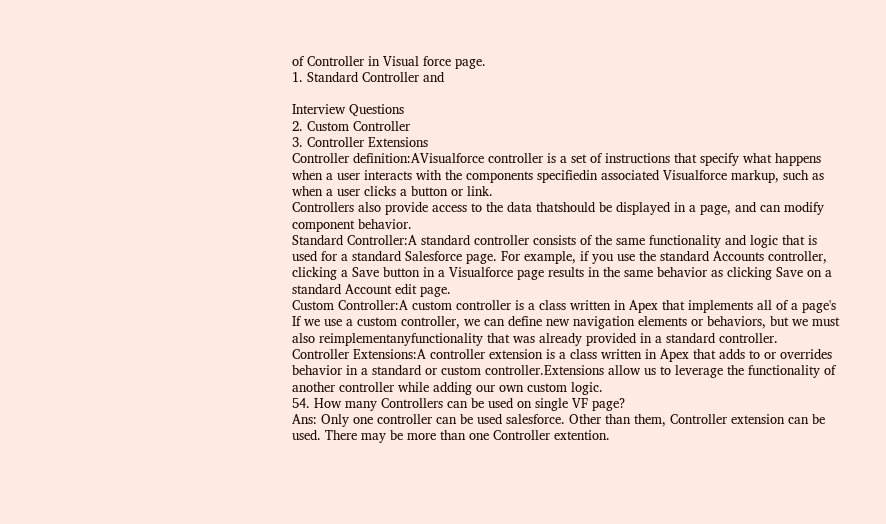of Controller in Visual force page.
1. Standard Controller and

Interview Questions
2. Custom Controller
3. Controller Extensions
Controller definition:AVisualforce controller is a set of instructions that specify what happens
when a user interacts with the components specifiedin associated Visualforce markup, such as
when a user clicks a button or link.
Controllers also provide access to the data thatshould be displayed in a page, and can modify
component behavior.
Standard Controller:A standard controller consists of the same functionality and logic that is
used for a standard Salesforce page. For example, if you use the standard Accounts controller,
clicking a Save button in a Visualforce page results in the same behavior as clicking Save on a
standard Account edit page.
Custom Controller:A custom controller is a class written in Apex that implements all of a page's
If we use a custom controller, we can define new navigation elements or behaviors, but we must
also reimplementanyfunctionality that was already provided in a standard controller.
Controller Extensions:A controller extension is a class written in Apex that adds to or overrides
behavior in a standard or custom controller.Extensions allow us to leverage the functionality of
another controller while adding our own custom logic.
54. How many Controllers can be used on single VF page?
Ans: Only one controller can be used salesforce. Other than them, Controller extension can be
used. There may be more than one Controller extention.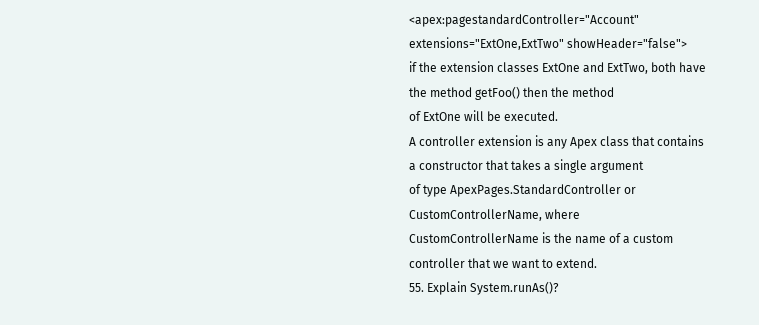<apex:pagestandardController="Account" extensions="ExtOne,ExtTwo" showHeader="false">
if the extension classes ExtOne and ExtTwo, both have the method getFoo() then the method
of ExtOne will be executed.
A controller extension is any Apex class that contains a constructor that takes a single argument
of type ApexPages.StandardController or CustomControllerName, where
CustomControllerName is the name of a custom controller that we want to extend.
55. Explain System.runAs()?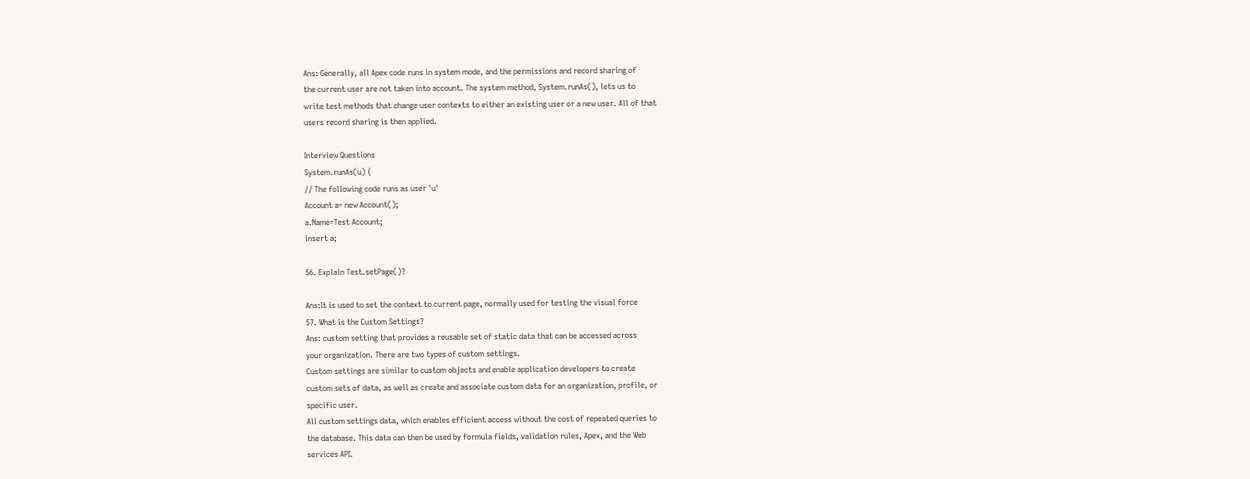Ans: Generally, all Apex code runs in system mode, and the permissions and record sharing of
the current user are not taken into account. The system method, System.runAs(), lets us to
write test methods that change user contexts to either an existing user or a new user. All of that
users record sharing is then applied.

Interview Questions
System.runAs(u) {
// The following code runs as user 'u'
Account a= new Account();
a.Name=Test Account;
insert a;

56. Explain Test.setPage()?

Ans:It is used to set the context to current page, normally used for testing the visual force
57. What is the Custom Settings?
Ans: custom setting that provides a reusable set of static data that can be accessed across
your organization. There are two types of custom settings.
Custom settings are similar to custom objects and enable application developers to create
custom sets of data, as well as create and associate custom data for an organization, profile, or
specific user.
All custom settings data, which enables efficient access without the cost of repeated queries to
the database. This data can then be used by formula fields, validation rules, Apex, and the Web
services API.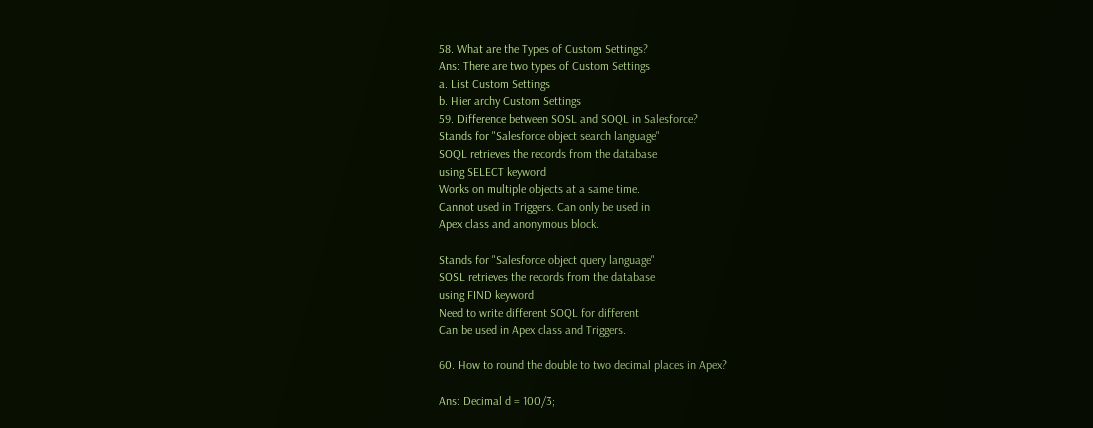58. What are the Types of Custom Settings?
Ans: There are two types of Custom Settings
a. List Custom Settings
b. Hier archy Custom Settings
59. Difference between SOSL and SOQL in Salesforce?
Stands for "Salesforce object search language"
SOQL retrieves the records from the database
using SELECT keyword
Works on multiple objects at a same time.
Cannot used in Triggers. Can only be used in
Apex class and anonymous block.

Stands for "Salesforce object query language"
SOSL retrieves the records from the database
using FIND keyword
Need to write different SOQL for different
Can be used in Apex class and Triggers.

60. How to round the double to two decimal places in Apex?

Ans: Decimal d = 100/3;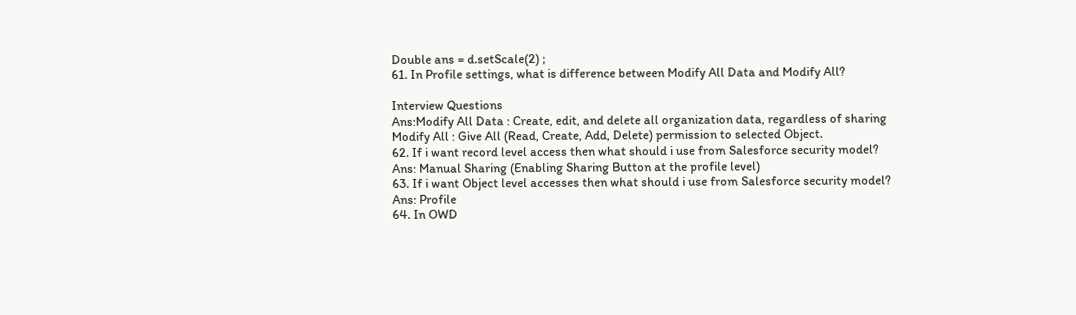Double ans = d.setScale(2) ;
61. In Profile settings, what is difference between Modify All Data and Modify All?

Interview Questions
Ans:Modify All Data : Create, edit, and delete all organization data, regardless of sharing
Modify All : Give All (Read, Create, Add, Delete) permission to selected Object.
62. If i want record level access then what should i use from Salesforce security model?
Ans: Manual Sharing (Enabling Sharing Button at the profile level)
63. If i want Object level accesses then what should i use from Salesforce security model?
Ans: Profile
64. In OWD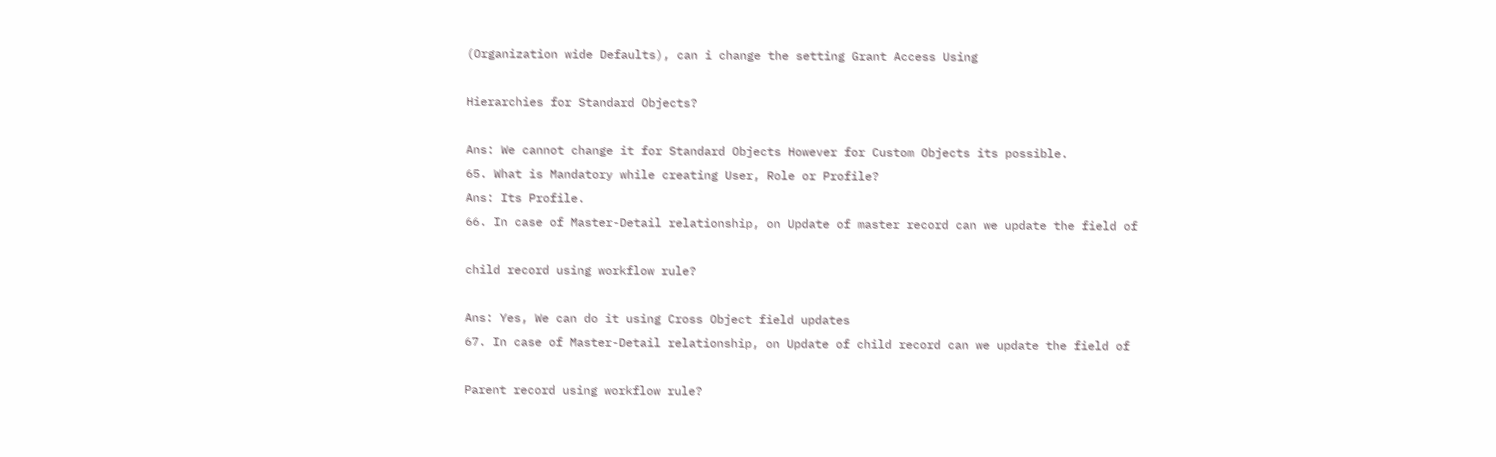(Organization wide Defaults), can i change the setting Grant Access Using

Hierarchies for Standard Objects?

Ans: We cannot change it for Standard Objects However for Custom Objects its possible.
65. What is Mandatory while creating User, Role or Profile?
Ans: Its Profile.
66. In case of Master-Detail relationship, on Update of master record can we update the field of

child record using workflow rule?

Ans: Yes, We can do it using Cross Object field updates
67. In case of Master-Detail relationship, on Update of child record can we update the field of

Parent record using workflow rule?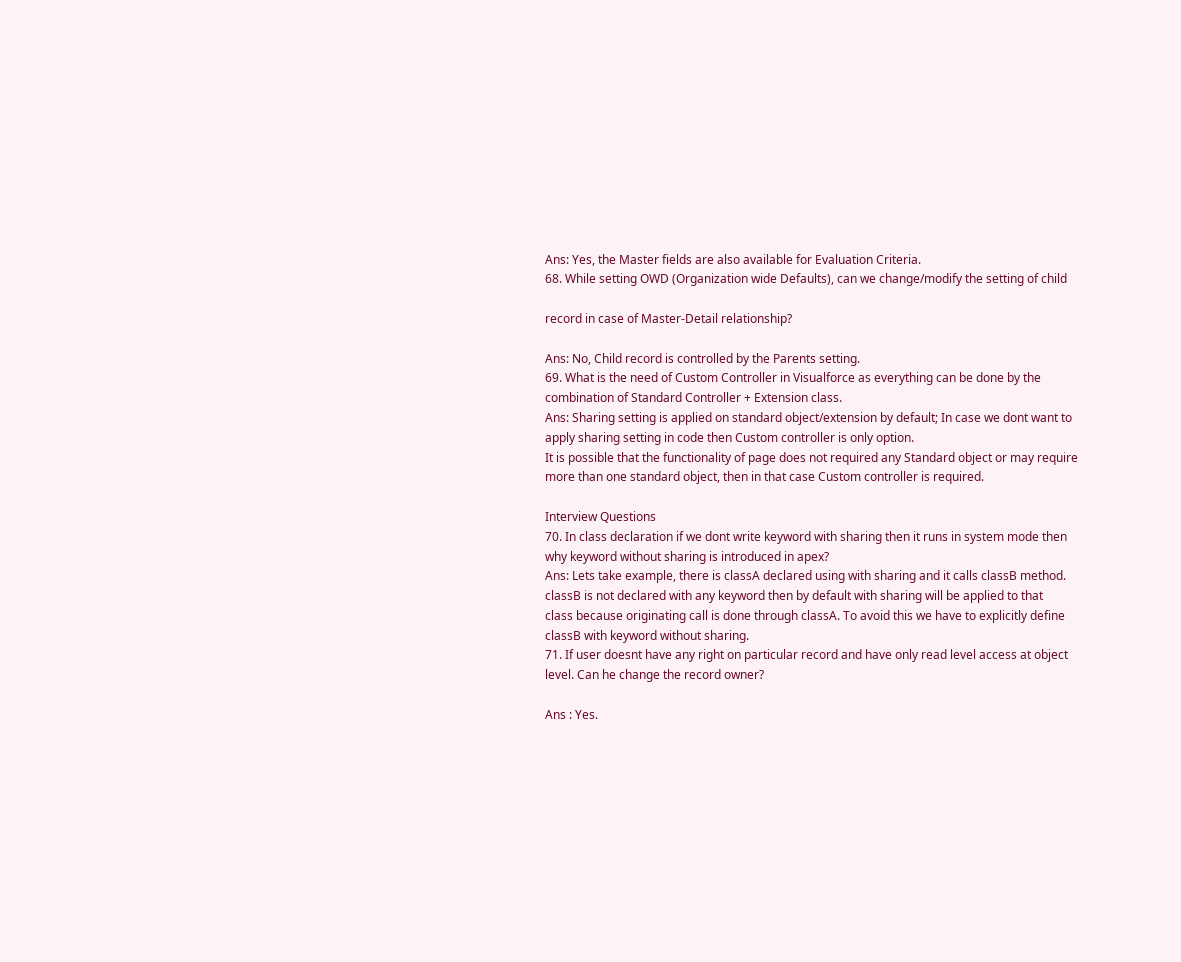Ans: Yes, the Master fields are also available for Evaluation Criteria.
68. While setting OWD (Organization wide Defaults), can we change/modify the setting of child

record in case of Master-Detail relationship?

Ans: No, Child record is controlled by the Parents setting.
69. What is the need of Custom Controller in Visualforce as everything can be done by the
combination of Standard Controller + Extension class.
Ans: Sharing setting is applied on standard object/extension by default; In case we dont want to
apply sharing setting in code then Custom controller is only option.
It is possible that the functionality of page does not required any Standard object or may require
more than one standard object, then in that case Custom controller is required.

Interview Questions
70. In class declaration if we dont write keyword with sharing then it runs in system mode then
why keyword without sharing is introduced in apex?
Ans: Lets take example, there is classA declared using with sharing and it calls classB method.
classB is not declared with any keyword then by default with sharing will be applied to that
class because originating call is done through classA. To avoid this we have to explicitly define
classB with keyword without sharing.
71. If user doesnt have any right on particular record and have only read level access at object
level. Can he change the record owner?

Ans : Yes.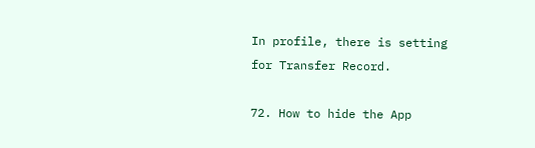In profile, there is setting for Transfer Record.

72. How to hide the App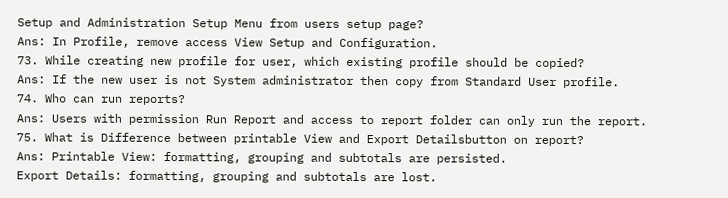Setup and Administration Setup Menu from users setup page?
Ans: In Profile, remove access View Setup and Configuration.
73. While creating new profile for user, which existing profile should be copied?
Ans: If the new user is not System administrator then copy from Standard User profile.
74. Who can run reports?
Ans: Users with permission Run Report and access to report folder can only run the report.
75. What is Difference between printable View and Export Detailsbutton on report?
Ans: Printable View: formatting, grouping and subtotals are persisted.
Export Details: formatting, grouping and subtotals are lost.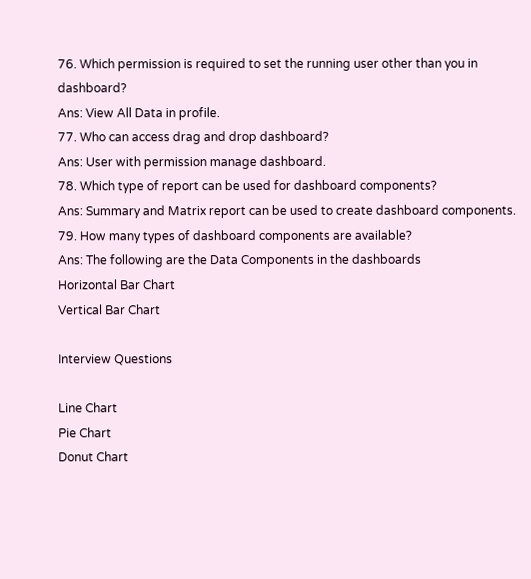76. Which permission is required to set the running user other than you in dashboard?
Ans: View All Data in profile.
77. Who can access drag and drop dashboard?
Ans: User with permission manage dashboard.
78. Which type of report can be used for dashboard components?
Ans: Summary and Matrix report can be used to create dashboard components.
79. How many types of dashboard components are available?
Ans: The following are the Data Components in the dashboards
Horizontal Bar Chart
Vertical Bar Chart

Interview Questions

Line Chart
Pie Chart
Donut Chart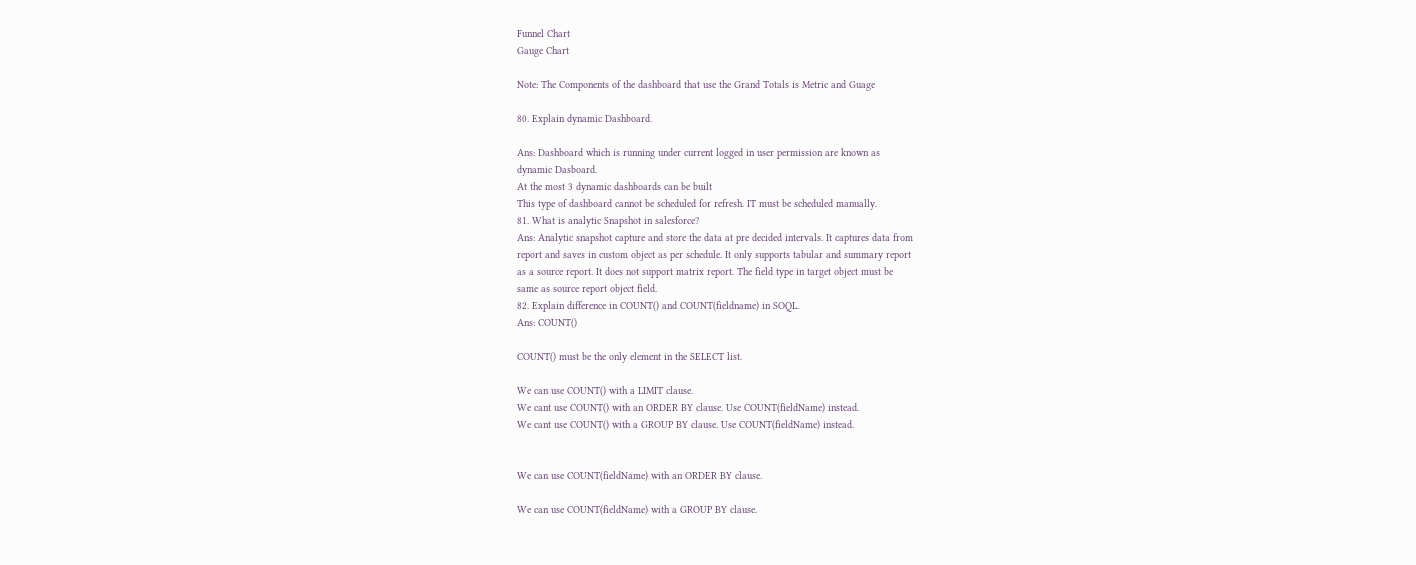Funnel Chart
Gauge Chart

Note: The Components of the dashboard that use the Grand Totals is Metric and Guage

80. Explain dynamic Dashboard.

Ans: Dashboard which is running under current logged in user permission are known as
dynamic Dasboard.
At the most 3 dynamic dashboards can be built
This type of dashboard cannot be scheduled for refresh. IT must be scheduled manually.
81. What is analytic Snapshot in salesforce?
Ans: Analytic snapshot capture and store the data at pre decided intervals. It captures data from
report and saves in custom object as per schedule. It only supports tabular and summary report
as a source report. It does not support matrix report. The field type in target object must be
same as source report object field.
82. Explain difference in COUNT() and COUNT(fieldname) in SOQL.
Ans: COUNT()

COUNT() must be the only element in the SELECT list.

We can use COUNT() with a LIMIT clause.
We cant use COUNT() with an ORDER BY clause. Use COUNT(fieldName) instead.
We cant use COUNT() with a GROUP BY clause. Use COUNT(fieldName) instead.


We can use COUNT(fieldName) with an ORDER BY clause.

We can use COUNT(fieldName) with a GROUP BY clause.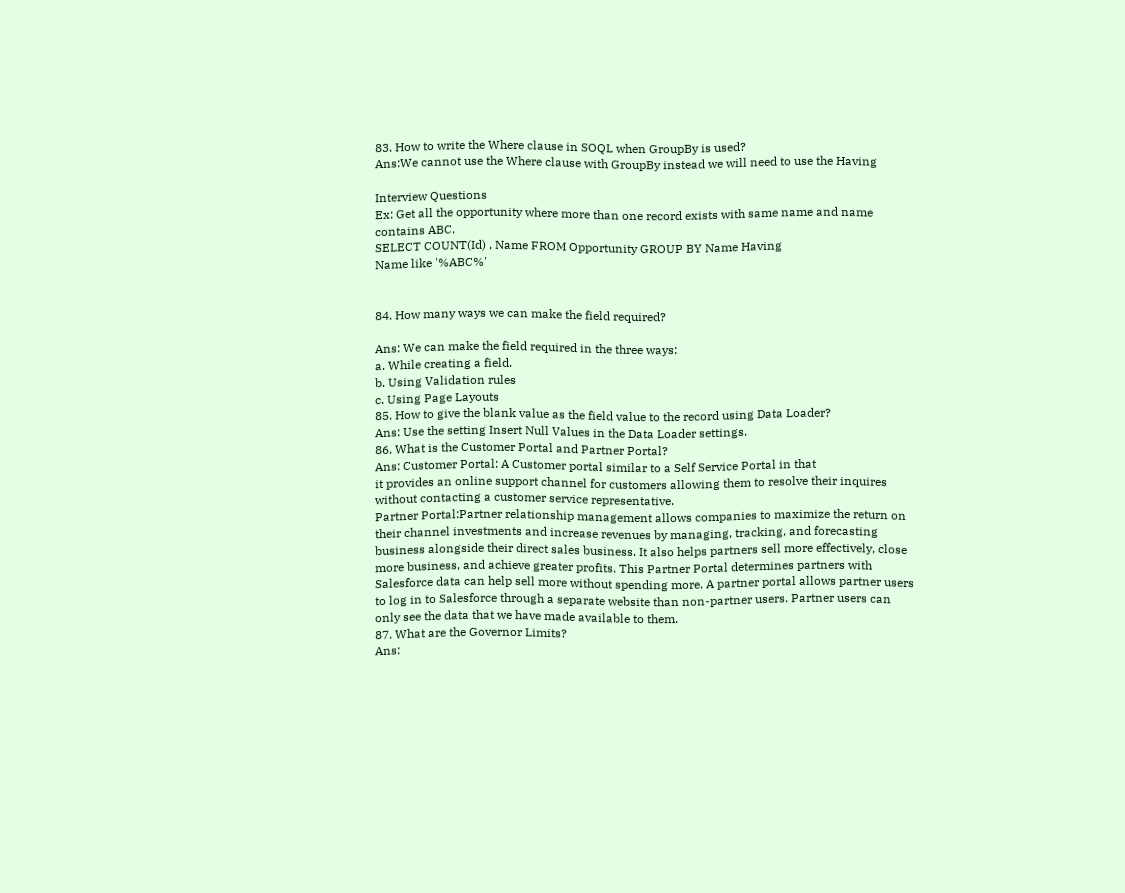83. How to write the Where clause in SOQL when GroupBy is used?
Ans:We cannot use the Where clause with GroupBy instead we will need to use the Having

Interview Questions
Ex: Get all the opportunity where more than one record exists with same name and name
contains ABC.
SELECT COUNT(Id) , Name FROM Opportunity GROUP BY Name Having
Name like '%ABC%'


84. How many ways we can make the field required?

Ans: We can make the field required in the three ways:
a. While creating a field.
b. Using Validation rules
c. Using Page Layouts
85. How to give the blank value as the field value to the record using Data Loader?
Ans: Use the setting Insert Null Values in the Data Loader settings.
86. What is the Customer Portal and Partner Portal?
Ans: Customer Portal: A Customer portal similar to a Self Service Portal in that
it provides an online support channel for customers allowing them to resolve their inquires
without contacting a customer service representative.
Partner Portal:Partner relationship management allows companies to maximize the return on
their channel investments and increase revenues by managing, tracking, and forecasting
business alongside their direct sales business. It also helps partners sell more effectively, close
more business, and achieve greater profits. This Partner Portal determines partners with
Salesforce data can help sell more without spending more. A partner portal allows partner users
to log in to Salesforce through a separate website than non-partner users. Partner users can
only see the data that we have made available to them.
87. What are the Governor Limits?
Ans: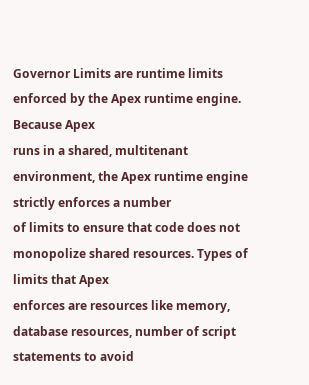Governor Limits are runtime limits enforced by the Apex runtime engine. Because Apex
runs in a shared, multitenant environment, the Apex runtime engine strictly enforces a number
of limits to ensure that code does not monopolize shared resources. Types of limits that Apex
enforces are resources like memory, database resources, number of script statements to avoid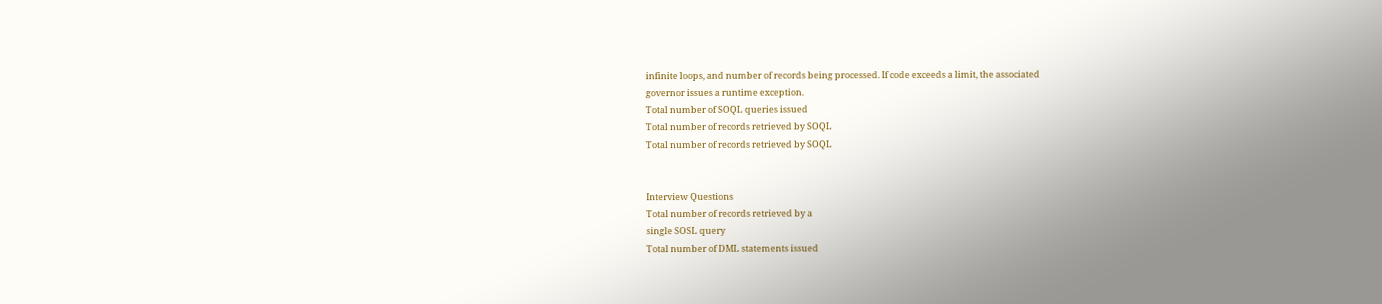infinite loops, and number of records being processed. If code exceeds a limit, the associated
governor issues a runtime exception.
Total number of SOQL queries issued
Total number of records retrieved by SOQL
Total number of records retrieved by SOQL


Interview Questions
Total number of records retrieved by a
single SOSL query
Total number of DML statements issued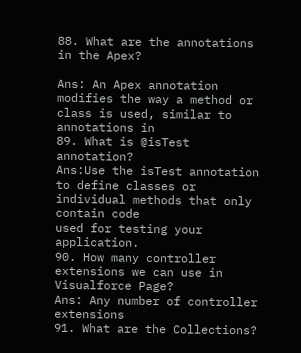88. What are the annotations in the Apex?

Ans: An Apex annotation modifies the way a method or class is used, similar to annotations in
89. What is @isTest annotation?
Ans:Use the isTest annotation to define classes or individual methods that only contain code
used for testing your application.
90. How many controller extensions we can use in Visualforce Page?
Ans: Any number of controller extensions
91. What are the Collections?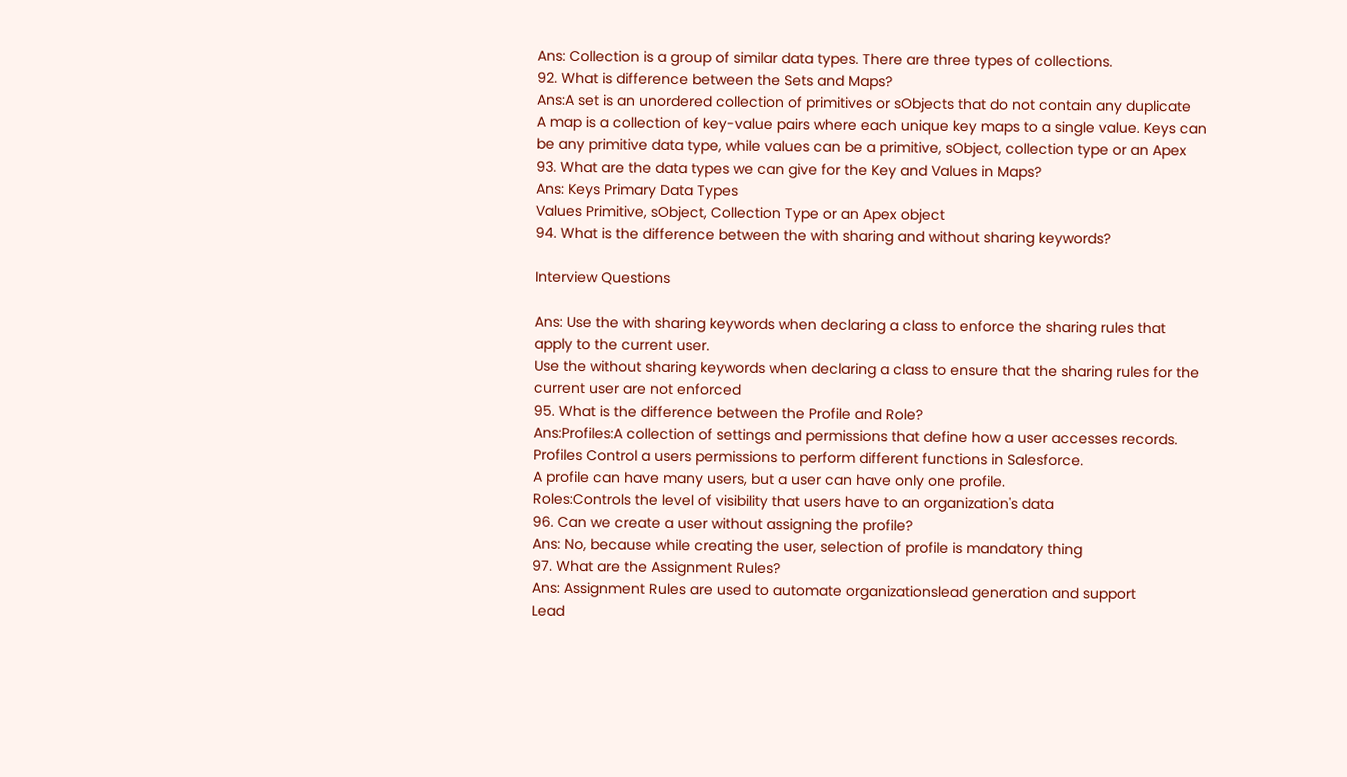Ans: Collection is a group of similar data types. There are three types of collections.
92. What is difference between the Sets and Maps?
Ans:A set is an unordered collection of primitives or sObjects that do not contain any duplicate
A map is a collection of key-value pairs where each unique key maps to a single value. Keys can
be any primitive data type, while values can be a primitive, sObject, collection type or an Apex
93. What are the data types we can give for the Key and Values in Maps?
Ans: Keys Primary Data Types
Values Primitive, sObject, Collection Type or an Apex object
94. What is the difference between the with sharing and without sharing keywords?

Interview Questions

Ans: Use the with sharing keywords when declaring a class to enforce the sharing rules that
apply to the current user.
Use the without sharing keywords when declaring a class to ensure that the sharing rules for the
current user are not enforced
95. What is the difference between the Profile and Role?
Ans:Profiles:A collection of settings and permissions that define how a user accesses records.
Profiles Control a users permissions to perform different functions in Salesforce.
A profile can have many users, but a user can have only one profile.
Roles:Controls the level of visibility that users have to an organization's data
96. Can we create a user without assigning the profile?
Ans: No, because while creating the user, selection of profile is mandatory thing
97. What are the Assignment Rules?
Ans: Assignment Rules are used to automate organizationslead generation and support
Lead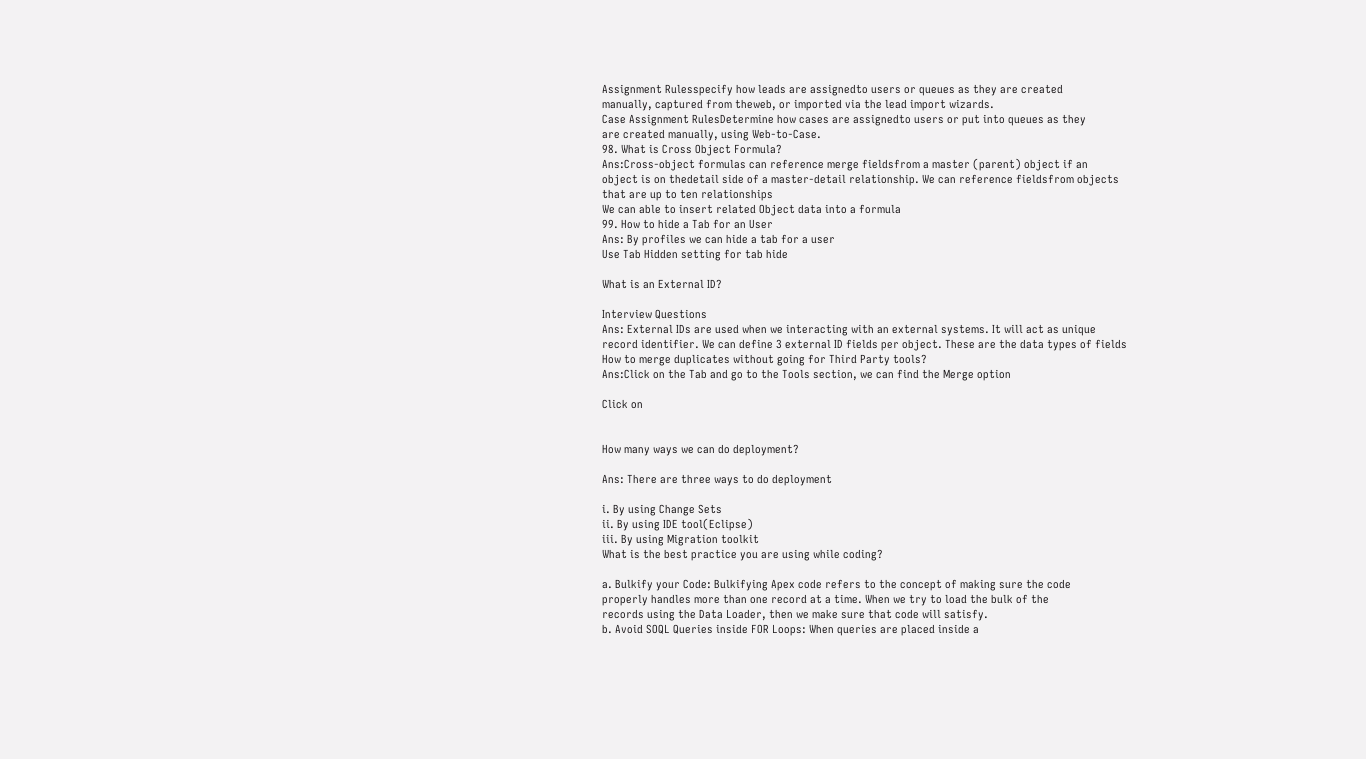Assignment Rulesspecify how leads are assignedto users or queues as they are created
manually, captured from theweb, or imported via the lead import wizards.
Case Assignment RulesDetermine how cases are assignedto users or put into queues as they
are created manually, using Web-to-Case.
98. What is Cross Object Formula?
Ans:Cross-object formulas can reference merge fieldsfrom a master (parent) object if an
object is on thedetail side of a master-detail relationship. We can reference fieldsfrom objects
that are up to ten relationships
We can able to insert related Object data into a formula
99. How to hide a Tab for an User
Ans: By profiles we can hide a tab for a user
Use Tab Hidden setting for tab hide

What is an External ID?

Interview Questions
Ans: External IDs are used when we interacting with an external systems. It will act as unique
record identifier. We can define 3 external ID fields per object. These are the data types of fields
How to merge duplicates without going for Third Party tools?
Ans:Click on the Tab and go to the Tools section, we can find the Merge option

Click on


How many ways we can do deployment?

Ans: There are three ways to do deployment

i. By using Change Sets
ii. By using IDE tool(Eclipse)
iii. By using Migration toolkit
What is the best practice you are using while coding?

a. Bulkify your Code: Bulkifying Apex code refers to the concept of making sure the code
properly handles more than one record at a time. When we try to load the bulk of the
records using the Data Loader, then we make sure that code will satisfy.
b. Avoid SOQL Queries inside FOR Loops: When queries are placed inside a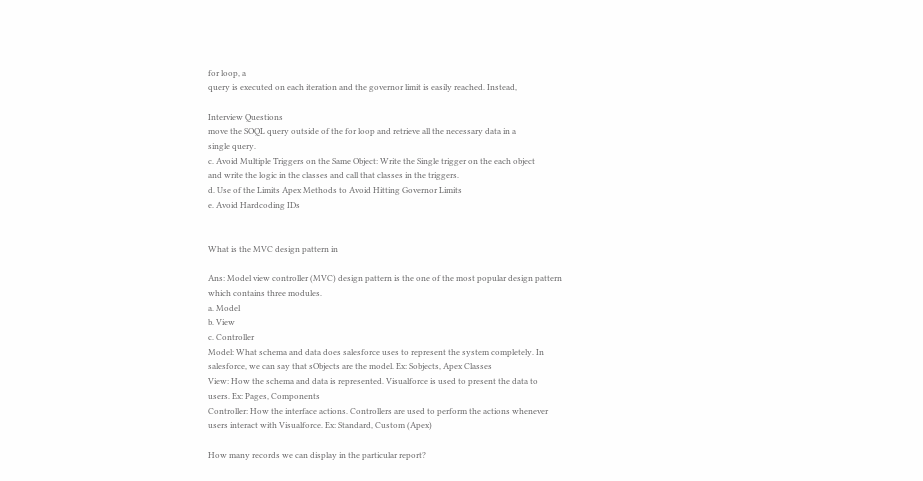for loop, a
query is executed on each iteration and the governor limit is easily reached. Instead,

Interview Questions
move the SOQL query outside of the for loop and retrieve all the necessary data in a
single query.
c. Avoid Multiple Triggers on the Same Object: Write the Single trigger on the each object
and write the logic in the classes and call that classes in the triggers.
d. Use of the Limits Apex Methods to Avoid Hitting Governor Limits
e. Avoid Hardcoding IDs


What is the MVC design pattern in

Ans: Model view controller (MVC) design pattern is the one of the most popular design pattern
which contains three modules.
a. Model
b. View
c. Controller
Model: What schema and data does salesforce uses to represent the system completely. In
salesforce, we can say that sObjects are the model. Ex: Sobjects, Apex Classes
View: How the schema and data is represented. Visualforce is used to present the data to
users. Ex: Pages, Components
Controller: How the interface actions. Controllers are used to perform the actions whenever
users interact with Visualforce. Ex: Standard, Custom (Apex)

How many records we can display in the particular report?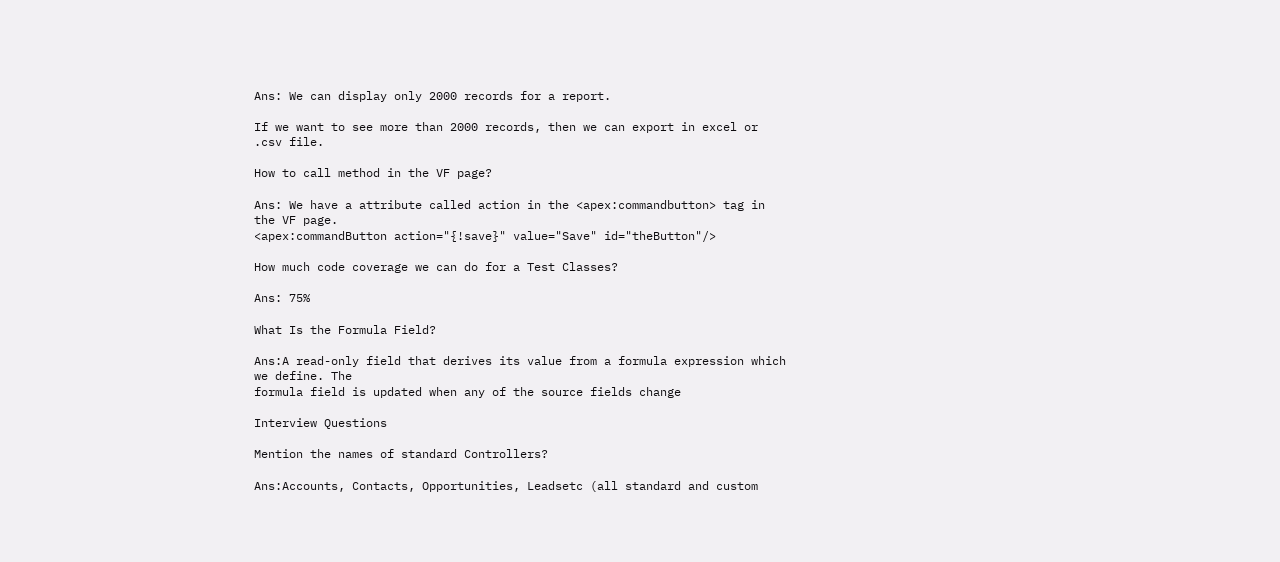Ans: We can display only 2000 records for a report.

If we want to see more than 2000 records, then we can export in excel or .csv file.

How to call method in the VF page?

Ans: We have a attribute called action in the <apex:commandbutton> tag in the VF page.
<apex:commandButton action="{!save}" value="Save" id="theButton"/>

How much code coverage we can do for a Test Classes?

Ans: 75%

What Is the Formula Field?

Ans:A read-only field that derives its value from a formula expression which we define. The
formula field is updated when any of the source fields change

Interview Questions

Mention the names of standard Controllers?

Ans:Accounts, Contacts, Opportunities, Leadsetc (all standard and custom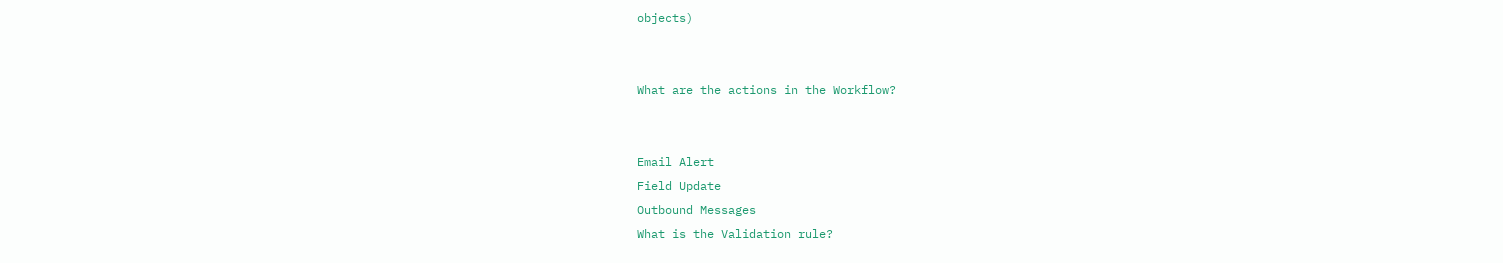objects)


What are the actions in the Workflow?


Email Alert
Field Update
Outbound Messages
What is the Validation rule?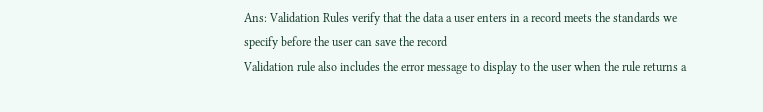Ans: Validation Rules verify that the data a user enters in a record meets the standards we
specify before the user can save the record
Validation rule also includes the error message to display to the user when the rule returns a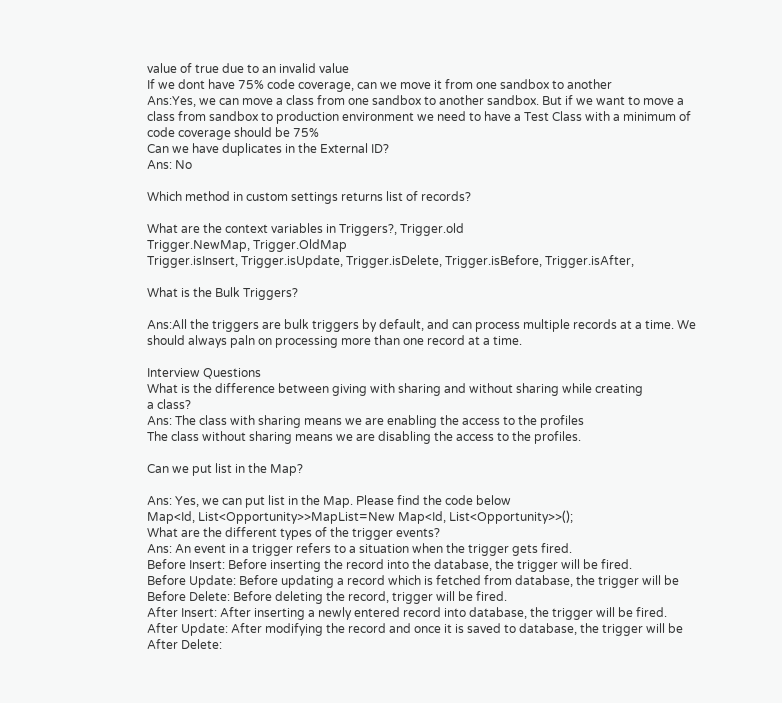value of true due to an invalid value
If we dont have 75% code coverage, can we move it from one sandbox to another
Ans:Yes, we can move a class from one sandbox to another sandbox. But if we want to move a
class from sandbox to production environment we need to have a Test Class with a minimum of
code coverage should be 75%
Can we have duplicates in the External ID?
Ans: No

Which method in custom settings returns list of records?

What are the context variables in Triggers?, Trigger.old
Trigger.NewMap, Trigger.OldMap
Trigger.isInsert, Trigger.isUpdate, Trigger.isDelete, Trigger.isBefore, Trigger.isAfter,

What is the Bulk Triggers?

Ans:All the triggers are bulk triggers by default, and can process multiple records at a time. We
should always paln on processing more than one record at a time.

Interview Questions
What is the difference between giving with sharing and without sharing while creating
a class?
Ans: The class with sharing means we are enabling the access to the profiles
The class without sharing means we are disabling the access to the profiles.

Can we put list in the Map?

Ans: Yes, we can put list in the Map. Please find the code below
Map<Id, List<Opportunity>>MapList=New Map<Id, List<Opportunity>>();
What are the different types of the trigger events?
Ans: An event in a trigger refers to a situation when the trigger gets fired.
Before Insert: Before inserting the record into the database, the trigger will be fired.
Before Update: Before updating a record which is fetched from database, the trigger will be
Before Delete: Before deleting the record, trigger will be fired.
After Insert: After inserting a newly entered record into database, the trigger will be fired.
After Update: After modifying the record and once it is saved to database, the trigger will be
After Delete: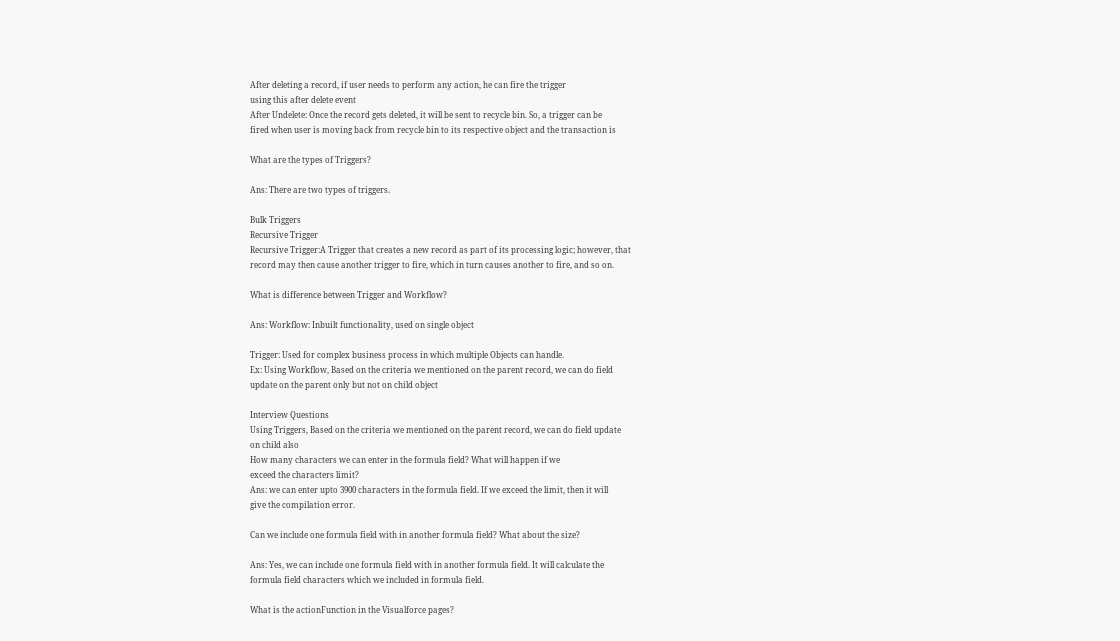After deleting a record, if user needs to perform any action, he can fire the trigger
using this after delete event
After Undelete: Once the record gets deleted, it will be sent to recycle bin. So, a trigger can be
fired when user is moving back from recycle bin to its respective object and the transaction is

What are the types of Triggers?

Ans: There are two types of triggers.

Bulk Triggers
Recursive Trigger
Recursive Trigger:A Trigger that creates a new record as part of its processing logic; however, that
record may then cause another trigger to fire, which in turn causes another to fire, and so on.

What is difference between Trigger and Workflow?

Ans: Workflow: Inbuilt functionality, used on single object

Trigger: Used for complex business process in which multiple Objects can handle.
Ex: Using Workflow, Based on the criteria we mentioned on the parent record, we can do field
update on the parent only but not on child object

Interview Questions
Using Triggers, Based on the criteria we mentioned on the parent record, we can do field update
on child also
How many characters we can enter in the formula field? What will happen if we
exceed the characters limit?
Ans: we can enter upto 3900 characters in the formula field. If we exceed the limit, then it will
give the compilation error.

Can we include one formula field with in another formula field? What about the size?

Ans: Yes, we can include one formula field with in another formula field. It will calculate the
formula field characters which we included in formula field.

What is the actionFunction in the Visualforce pages?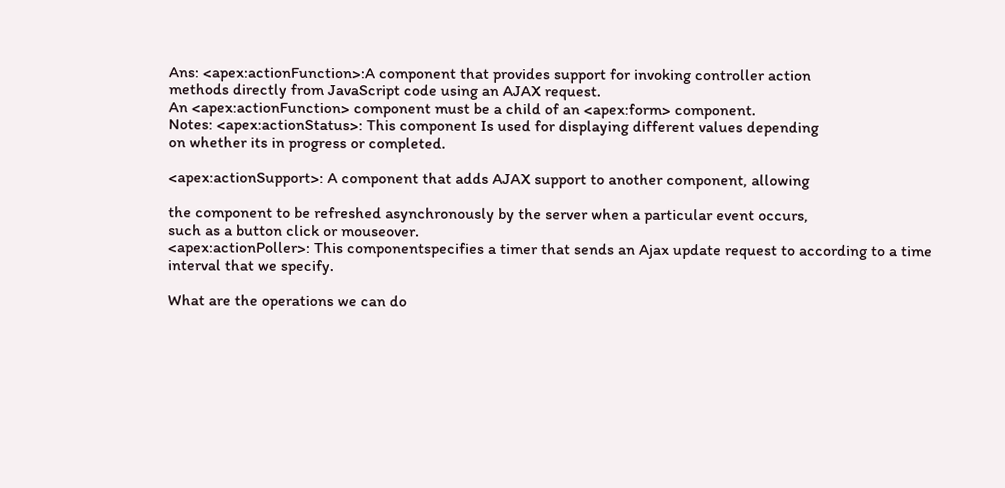Ans: <apex:actionFunction>:A component that provides support for invoking controller action
methods directly from JavaScript code using an AJAX request.
An <apex:actionFunction> component must be a child of an <apex:form> component.
Notes: <apex:actionStatus>: This component Is used for displaying different values depending
on whether its in progress or completed.

<apex:actionSupport>: A component that adds AJAX support to another component, allowing

the component to be refreshed asynchronously by the server when a particular event occurs,
such as a button click or mouseover.
<apex:actionPoller>: This componentspecifies a timer that sends an Ajax update request to according to a time interval that we specify.

What are the operations we can do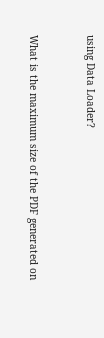using Data Loader?


What is the maximum size of the PDF generated on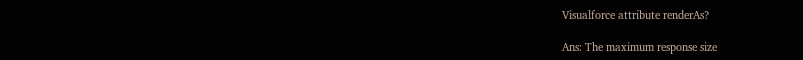Visualforce attribute renderAs?

Ans: The maximum response size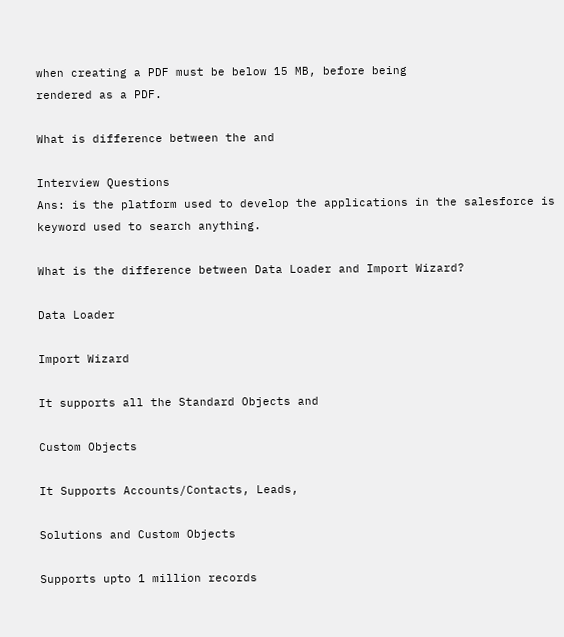when creating a PDF must be below 15 MB, before being
rendered as a PDF.

What is difference between the and

Interview Questions
Ans: is the platform used to develop the applications in the salesforce is keyword used to search anything.

What is the difference between Data Loader and Import Wizard?

Data Loader

Import Wizard

It supports all the Standard Objects and

Custom Objects

It Supports Accounts/Contacts, Leads,

Solutions and Custom Objects

Supports upto 1 million records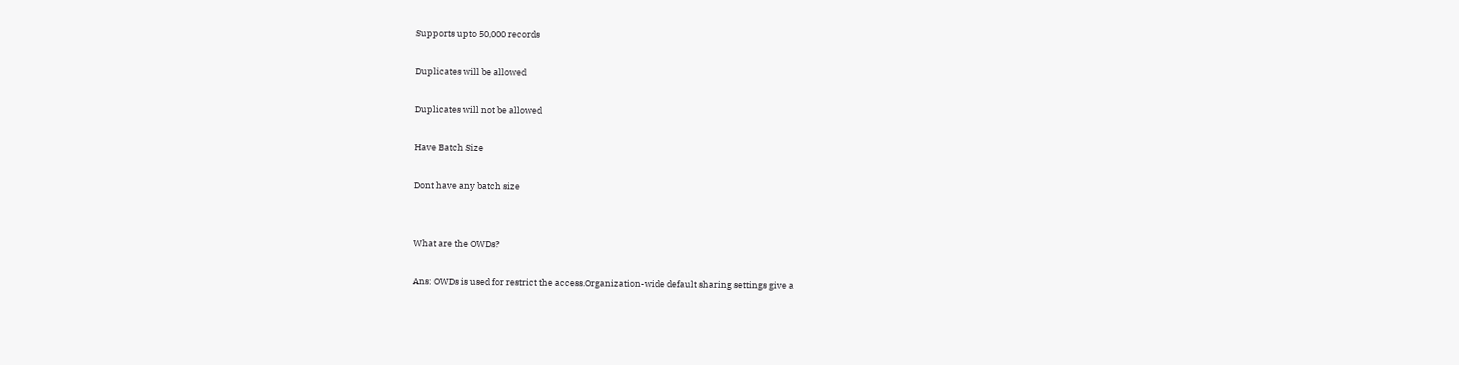Supports upto 50,000 records

Duplicates will be allowed

Duplicates will not be allowed

Have Batch Size

Dont have any batch size


What are the OWDs?

Ans: OWDs is used for restrict the access.Organization-wide default sharing settings give a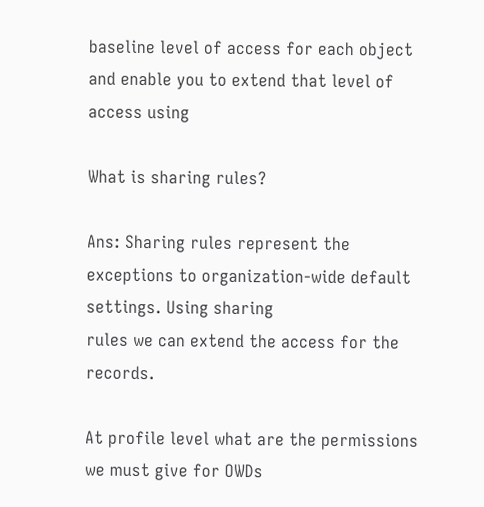baseline level of access for each object and enable you to extend that level of access using

What is sharing rules?

Ans: Sharing rules represent the exceptions to organization-wide default settings. Using sharing
rules we can extend the access for the records.

At profile level what are the permissions we must give for OWDs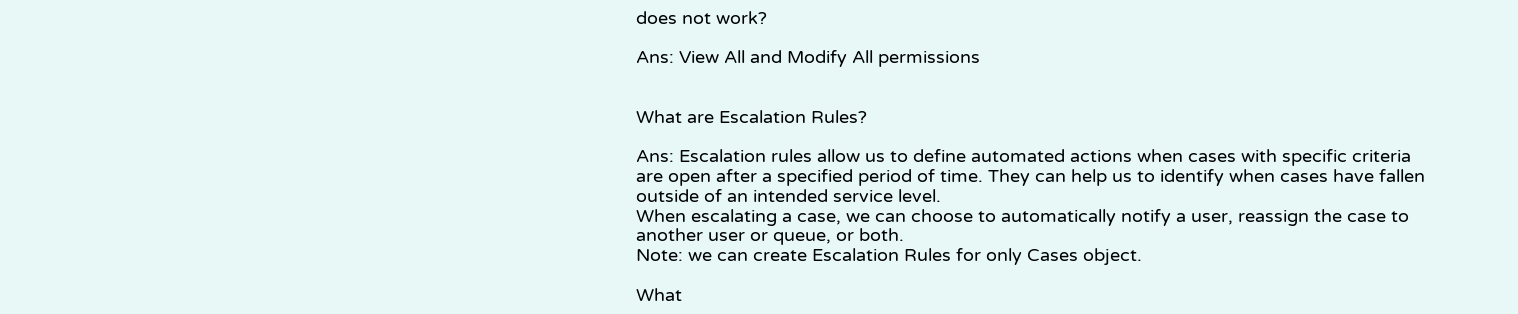does not work?

Ans: View All and Modify All permissions


What are Escalation Rules?

Ans: Escalation rules allow us to define automated actions when cases with specific criteria
are open after a specified period of time. They can help us to identify when cases have fallen
outside of an intended service level.
When escalating a case, we can choose to automatically notify a user, reassign the case to
another user or queue, or both.
Note: we can create Escalation Rules for only Cases object.

What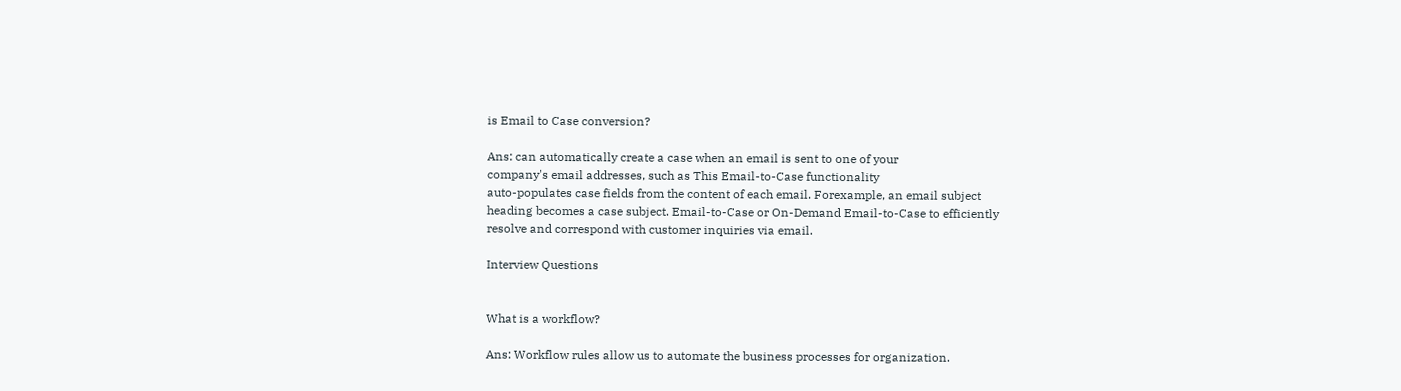is Email to Case conversion?

Ans: can automatically create a case when an email is sent to one of your
company's email addresses, such as This Email-to-Case functionality
auto-populates case fields from the content of each email. Forexample, an email subject
heading becomes a case subject. Email-to-Case or On-Demand Email-to-Case to efficiently
resolve and correspond with customer inquiries via email.

Interview Questions


What is a workflow?

Ans: Workflow rules allow us to automate the business processes for organization.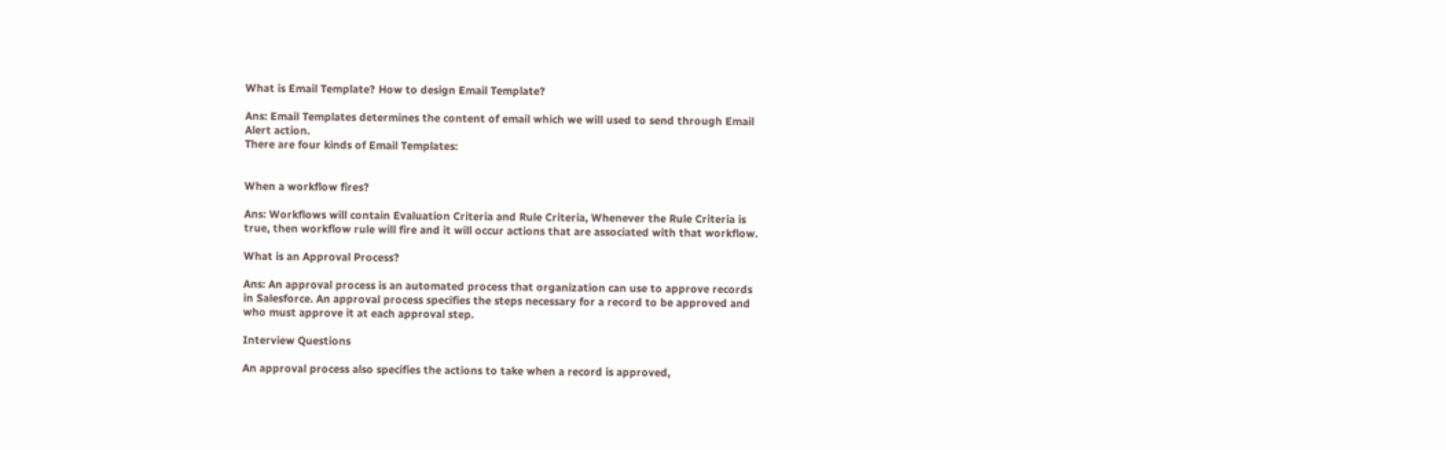What is Email Template? How to design Email Template?

Ans: Email Templates determines the content of email which we will used to send through Email
Alert action.
There are four kinds of Email Templates:


When a workflow fires?

Ans: Workflows will contain Evaluation Criteria and Rule Criteria, Whenever the Rule Criteria is
true, then workflow rule will fire and it will occur actions that are associated with that workflow.

What is an Approval Process?

Ans: An approval process is an automated process that organization can use to approve records
in Salesforce. An approval process specifies the steps necessary for a record to be approved and
who must approve it at each approval step.

Interview Questions

An approval process also specifies the actions to take when a record is approved,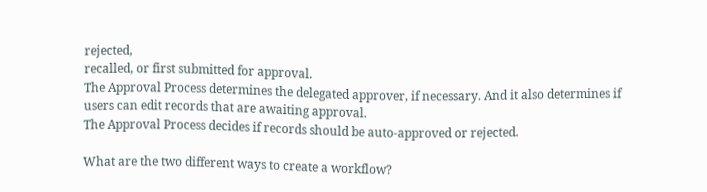rejected,
recalled, or first submitted for approval.
The Approval Process determines the delegated approver, if necessary. And it also determines if
users can edit records that are awaiting approval.
The Approval Process decides if records should be auto-approved or rejected.

What are the two different ways to create a workflow?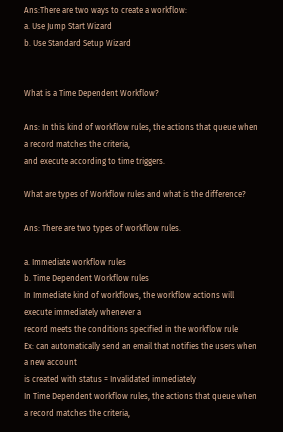Ans:There are two ways to create a workflow:
a. Use Jump Start Wizard
b. Use Standard Setup Wizard


What is a Time Dependent Workflow?

Ans: In this kind of workflow rules, the actions that queue when a record matches the criteria,
and execute according to time triggers.

What are types of Workflow rules and what is the difference?

Ans: There are two types of workflow rules.

a. Immediate workflow rules
b. Time Dependent Workflow rules
In Immediate kind of workflows, the workflow actions will execute immediately whenever a
record meets the conditions specified in the workflow rule
Ex: can automatically send an email that notifies the users when a new account
is created with status = Invalidated immediately
In Time Dependent workflow rules, the actions that queue when a record matches the criteria,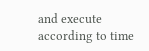and execute according to time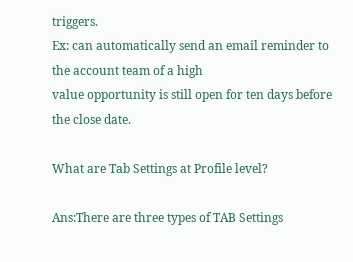triggers.
Ex: can automatically send an email reminder to the account team of a high
value opportunity is still open for ten days before the close date.

What are Tab Settings at Profile level?

Ans:There are three types of TAB Settings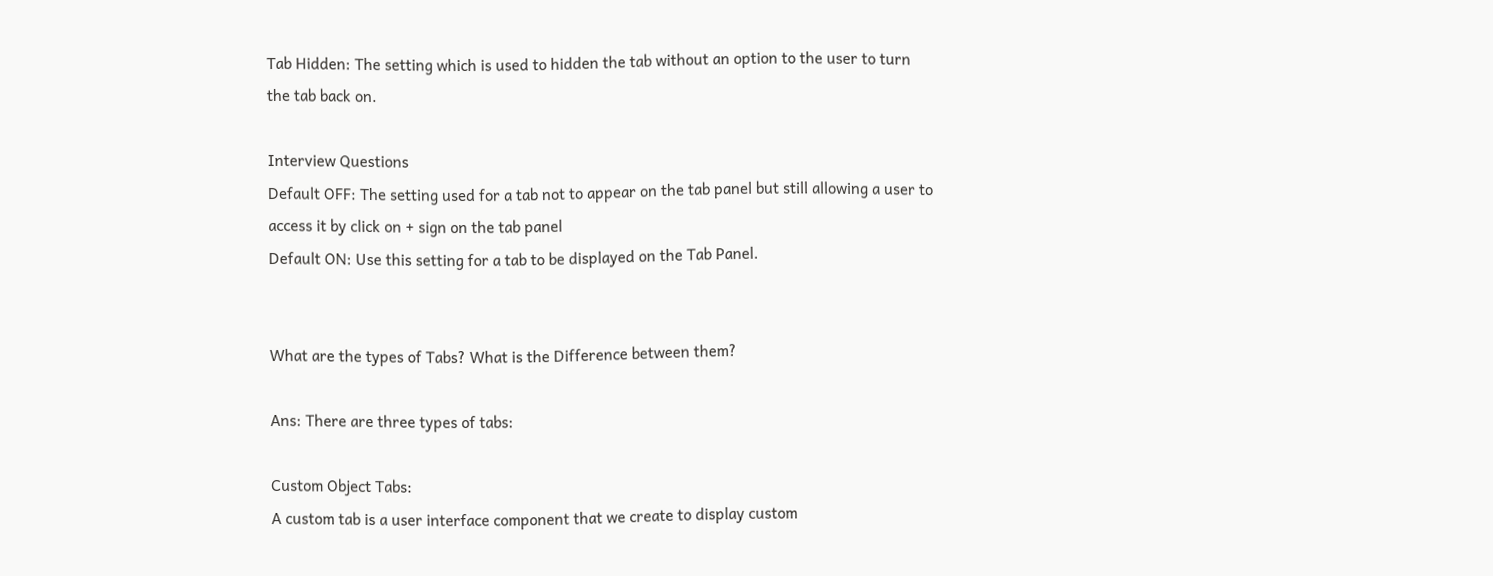Tab Hidden: The setting which is used to hidden the tab without an option to the user to turn
the tab back on.

Interview Questions
Default OFF: The setting used for a tab not to appear on the tab panel but still allowing a user to
access it by click on + sign on the tab panel
Default ON: Use this setting for a tab to be displayed on the Tab Panel.


What are the types of Tabs? What is the Difference between them?

Ans: There are three types of tabs:

Custom Object Tabs:
A custom tab is a user interface component that we create to display custom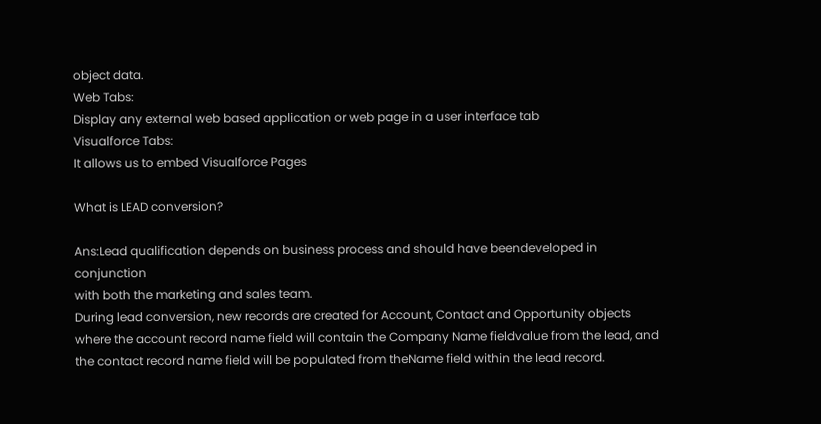object data.
Web Tabs:
Display any external web based application or web page in a user interface tab
Visualforce Tabs:
It allows us to embed Visualforce Pages

What is LEAD conversion?

Ans:Lead qualification depends on business process and should have beendeveloped in conjunction
with both the marketing and sales team.
During lead conversion, new records are created for Account, Contact and Opportunity objects
where the account record name field will contain the Company Name fieldvalue from the lead, and
the contact record name field will be populated from theName field within the lead record.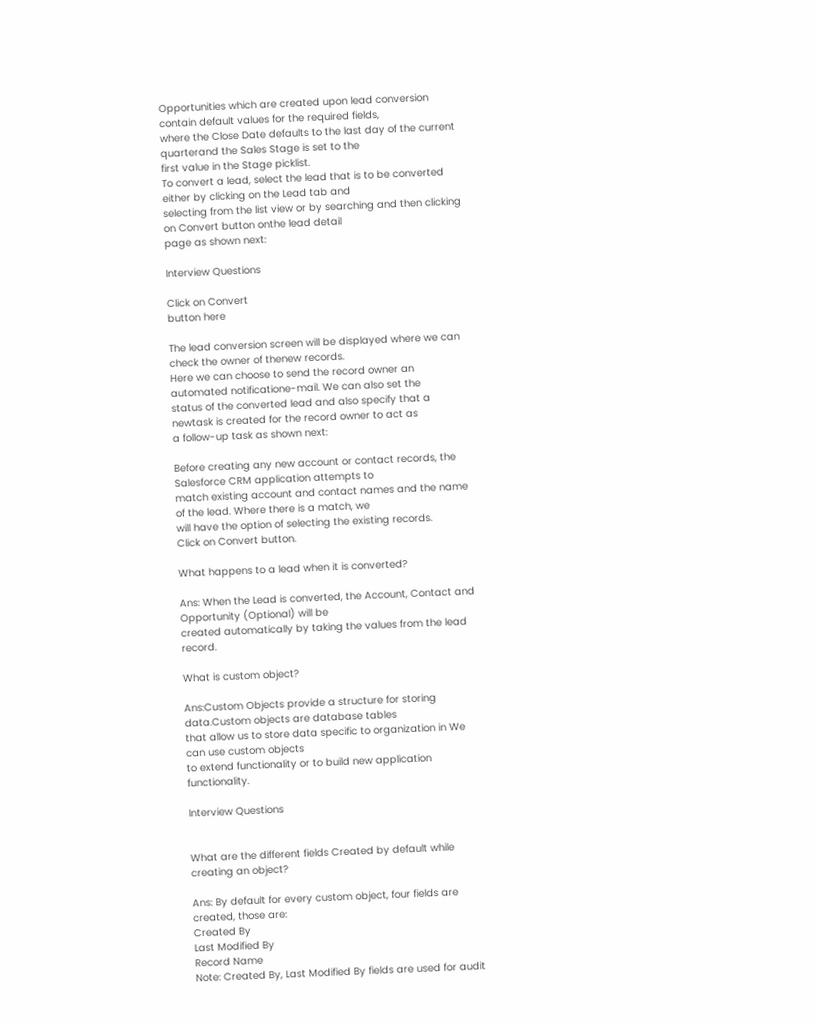Opportunities which are created upon lead conversion contain default values for the required fields,
where the Close Date defaults to the last day of the current quarterand the Sales Stage is set to the
first value in the Stage picklist.
To convert a lead, select the lead that is to be converted either by clicking on the Lead tab and
selecting from the list view or by searching and then clicking on Convert button onthe lead detail
page as shown next:

Interview Questions

Click on Convert
button here

The lead conversion screen will be displayed where we can check the owner of thenew records.
Here we can choose to send the record owner an automated notificatione-mail. We can also set the
status of the converted lead and also specify that a newtask is created for the record owner to act as
a follow-up task as shown next:

Before creating any new account or contact records, the Salesforce CRM application attempts to
match existing account and contact names and the name of the lead. Where there is a match, we
will have the option of selecting the existing records.
Click on Convert button.

What happens to a lead when it is converted?

Ans: When the Lead is converted, the Account, Contact and Opportunity (Optional) will be
created automatically by taking the values from the lead record.

What is custom object?

Ans:Custom Objects provide a structure for storing data.Custom objects are database tables
that allow us to store data specific to organization in We can use custom objects
to extend functionality or to build new application functionality.

Interview Questions


What are the different fields Created by default while creating an object?

Ans: By default for every custom object, four fields are created, those are:
Created By
Last Modified By
Record Name
Note: Created By, Last Modified By fields are used for audit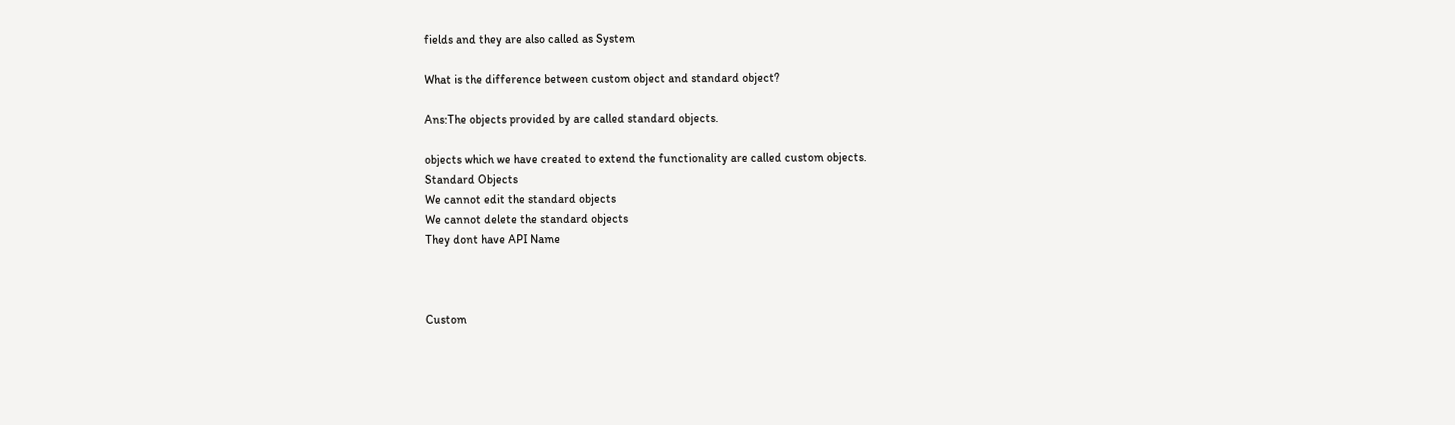fields and they are also called as System

What is the difference between custom object and standard object?

Ans:The objects provided by are called standard objects.

objects which we have created to extend the functionality are called custom objects.
Standard Objects
We cannot edit the standard objects
We cannot delete the standard objects
They dont have API Name



Custom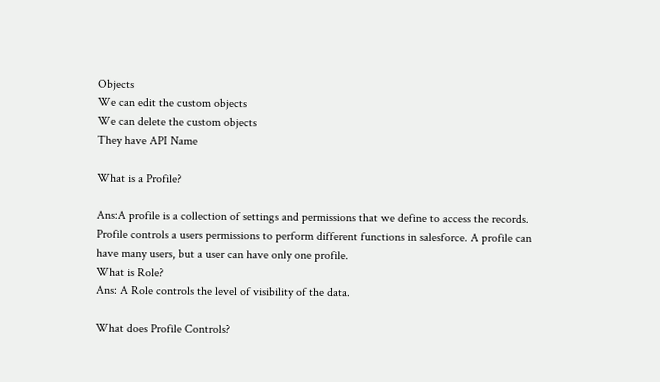Objects
We can edit the custom objects
We can delete the custom objects
They have API Name

What is a Profile?

Ans:A profile is a collection of settings and permissions that we define to access the records.
Profile controls a users permissions to perform different functions in salesforce. A profile can
have many users, but a user can have only one profile.
What is Role?
Ans: A Role controls the level of visibility of the data.

What does Profile Controls?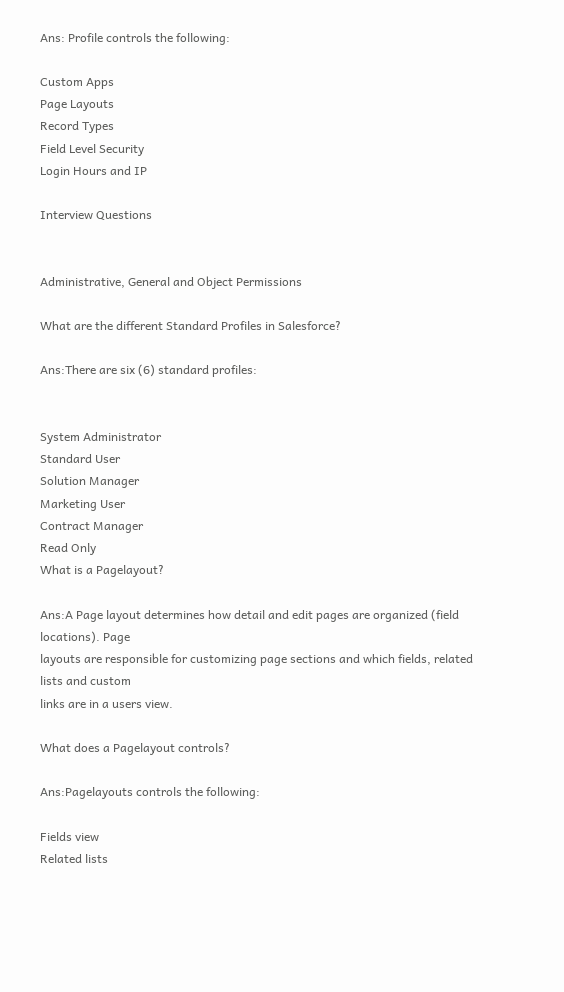Ans: Profile controls the following:

Custom Apps
Page Layouts
Record Types
Field Level Security
Login Hours and IP

Interview Questions


Administrative, General and Object Permissions

What are the different Standard Profiles in Salesforce?

Ans:There are six (6) standard profiles:


System Administrator
Standard User
Solution Manager
Marketing User
Contract Manager
Read Only
What is a Pagelayout?

Ans:A Page layout determines how detail and edit pages are organized (field locations). Page
layouts are responsible for customizing page sections and which fields, related lists and custom
links are in a users view.

What does a Pagelayout controls?

Ans:Pagelayouts controls the following:

Fields view
Related lists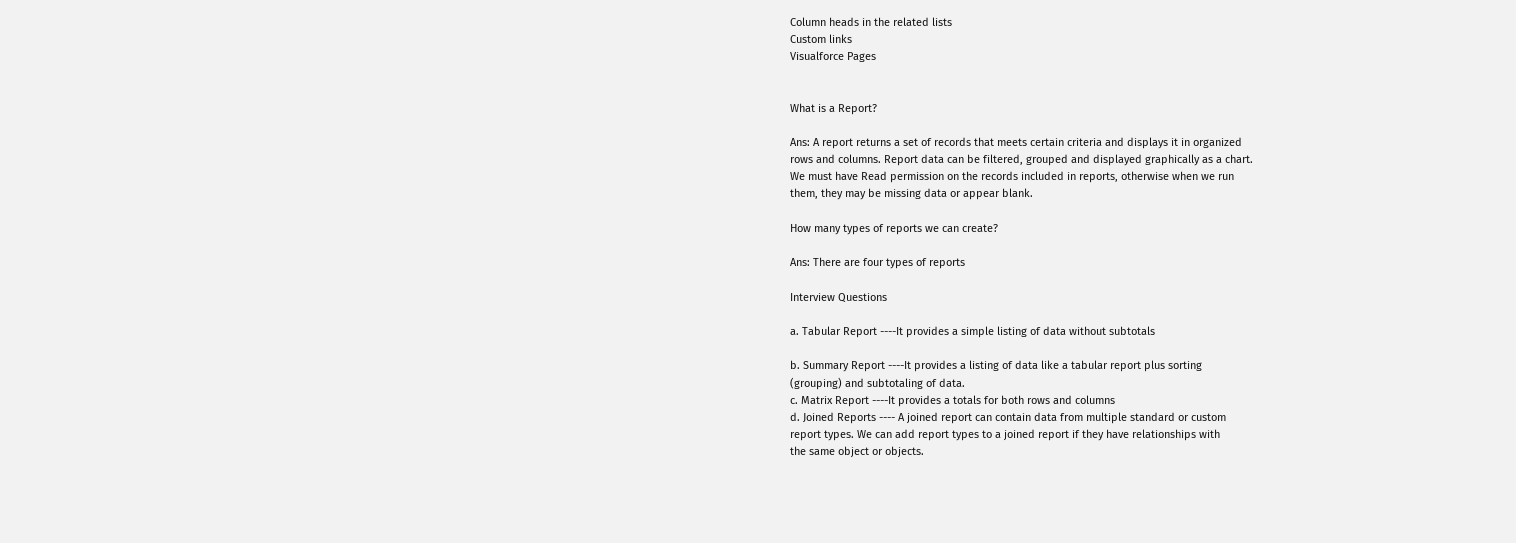Column heads in the related lists
Custom links
Visualforce Pages


What is a Report?

Ans: A report returns a set of records that meets certain criteria and displays it in organized
rows and columns. Report data can be filtered, grouped and displayed graphically as a chart.
We must have Read permission on the records included in reports, otherwise when we run
them, they may be missing data or appear blank.

How many types of reports we can create?

Ans: There are four types of reports

Interview Questions

a. Tabular Report ----It provides a simple listing of data without subtotals

b. Summary Report ----It provides a listing of data like a tabular report plus sorting
(grouping) and subtotaling of data.
c. Matrix Report ----It provides a totals for both rows and columns
d. Joined Reports ---- A joined report can contain data from multiple standard or custom
report types. We can add report types to a joined report if they have relationships with
the same object or objects.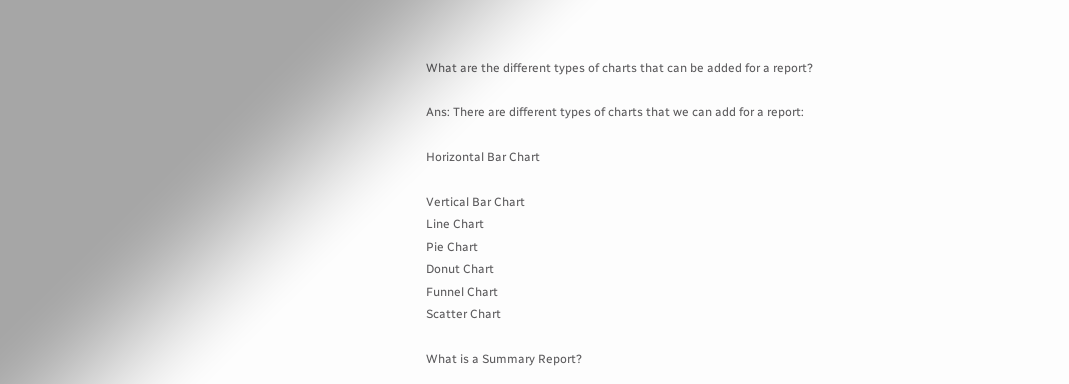What are the different types of charts that can be added for a report?

Ans: There are different types of charts that we can add for a report:

Horizontal Bar Chart

Vertical Bar Chart
Line Chart
Pie Chart
Donut Chart
Funnel Chart
Scatter Chart

What is a Summary Report?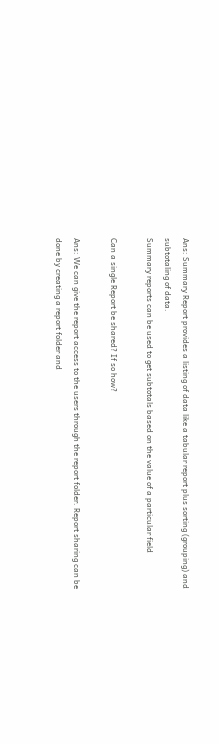Ans: Summary Report provides a listing of data like a tabular report plus sorting (grouping) and
subtotaling of data.
Summary reports can be used to get subtotals based on the value of a particular field

Can a single Report be shared? If so how?

Ans: We can give the report access to the users through the report folder. Report sharing can be
done by creating a report folder and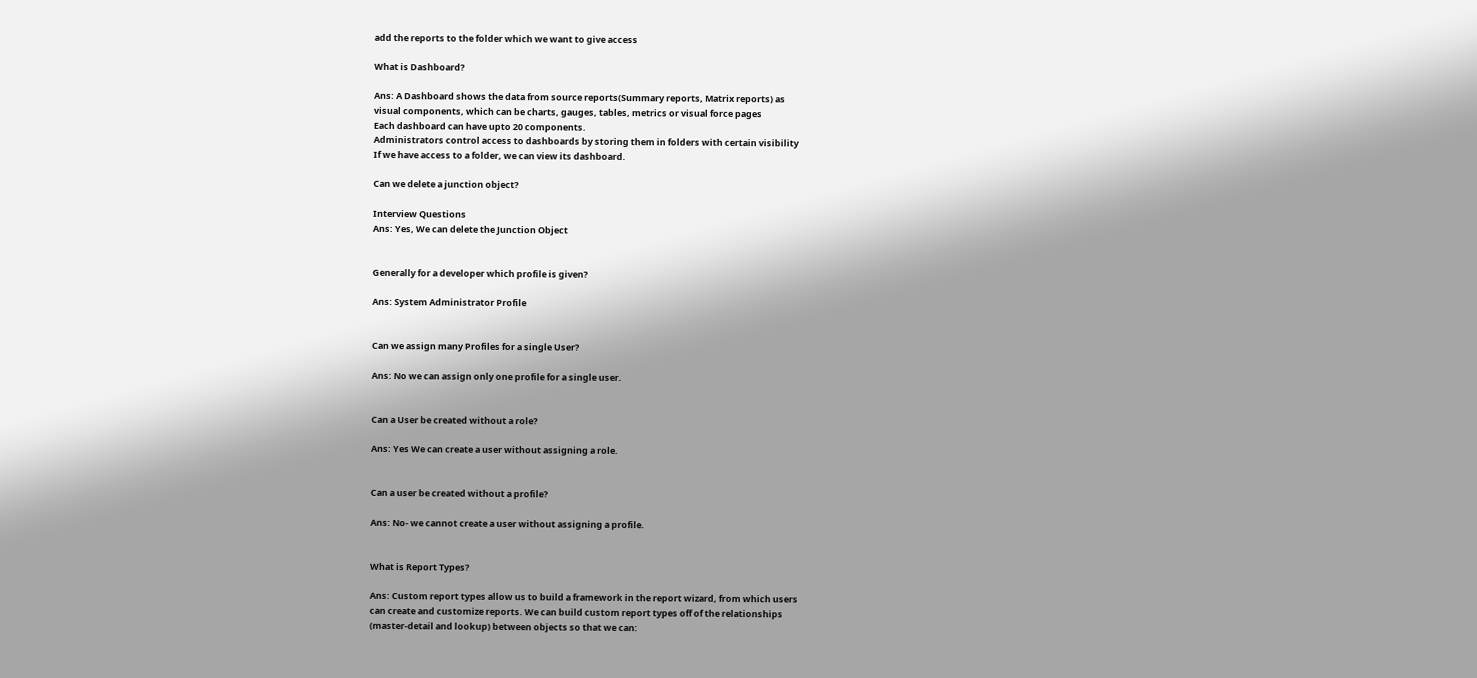add the reports to the folder which we want to give access

What is Dashboard?

Ans: A Dashboard shows the data from source reports(Summary reports, Matrix reports) as
visual components, which can be charts, gauges, tables, metrics or visual force pages
Each dashboard can have upto 20 components.
Administrators control access to dashboards by storing them in folders with certain visibility
If we have access to a folder, we can view its dashboard.

Can we delete a junction object?

Interview Questions
Ans: Yes, We can delete the Junction Object


Generally for a developer which profile is given?

Ans: System Administrator Profile


Can we assign many Profiles for a single User?

Ans: No we can assign only one profile for a single user.


Can a User be created without a role?

Ans: Yes We can create a user without assigning a role.


Can a user be created without a profile?

Ans: No- we cannot create a user without assigning a profile.


What is Report Types?

Ans: Custom report types allow us to build a framework in the report wizard, from which users
can create and customize reports. We can build custom report types off of the relationships
(master-detail and lookup) between objects so that we can: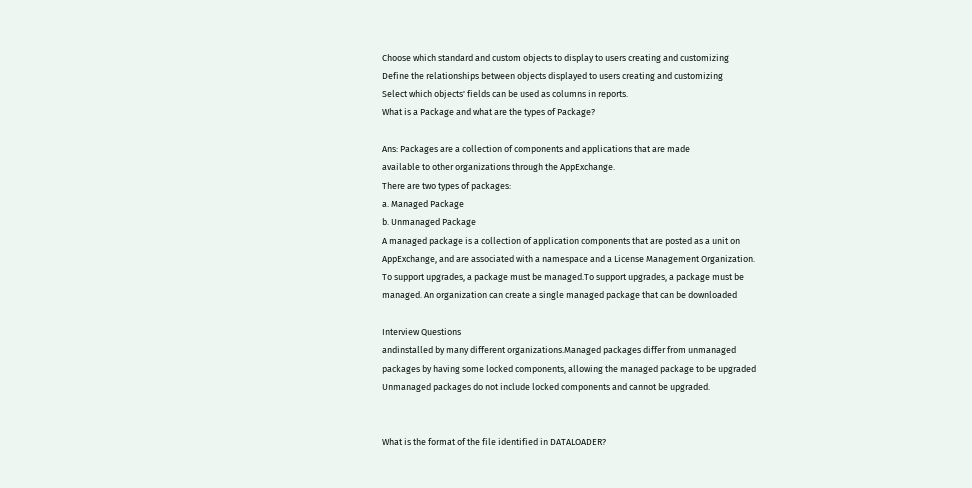Choose which standard and custom objects to display to users creating and customizing
Define the relationships between objects displayed to users creating and customizing
Select which objects' fields can be used as columns in reports.
What is a Package and what are the types of Package?

Ans: Packages are a collection of components and applications that are made
available to other organizations through the AppExchange.
There are two types of packages:
a. Managed Package
b. Unmanaged Package
A managed package is a collection of application components that are posted as a unit on
AppExchange, and are associated with a namespace and a License Management Organization.
To support upgrades, a package must be managed.To support upgrades, a package must be
managed. An organization can create a single managed package that can be downloaded

Interview Questions
andinstalled by many different organizations.Managed packages differ from unmanaged
packages by having some locked components, allowing the managed package to be upgraded
Unmanaged packages do not include locked components and cannot be upgraded.


What is the format of the file identified in DATALOADER?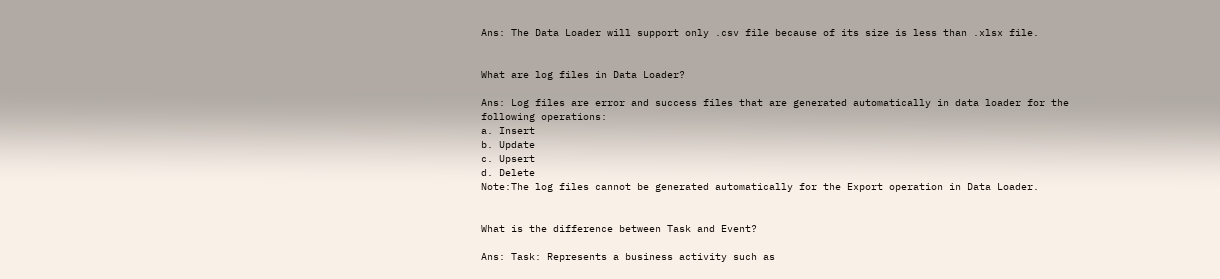Ans: The Data Loader will support only .csv file because of its size is less than .xlsx file.


What are log files in Data Loader?

Ans: Log files are error and success files that are generated automatically in data loader for the
following operations:
a. Insert
b. Update
c. Upsert
d. Delete
Note:The log files cannot be generated automatically for the Export operation in Data Loader.


What is the difference between Task and Event?

Ans: Task: Represents a business activity such as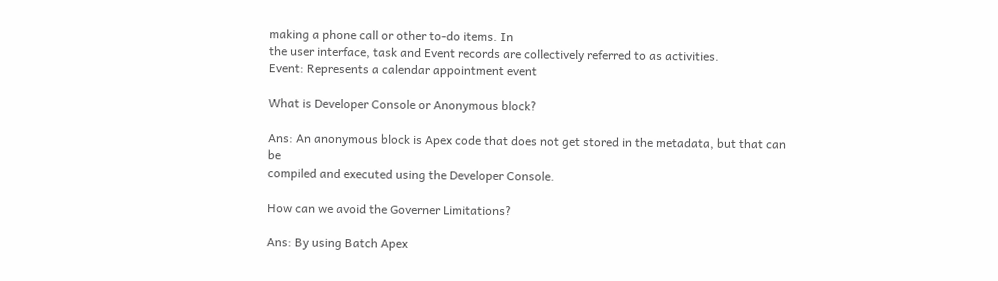making a phone call or other to-do items. In
the user interface, task and Event records are collectively referred to as activities.
Event: Represents a calendar appointment event

What is Developer Console or Anonymous block?

Ans: An anonymous block is Apex code that does not get stored in the metadata, but that can be
compiled and executed using the Developer Console.

How can we avoid the Governer Limitations?

Ans: By using Batch Apex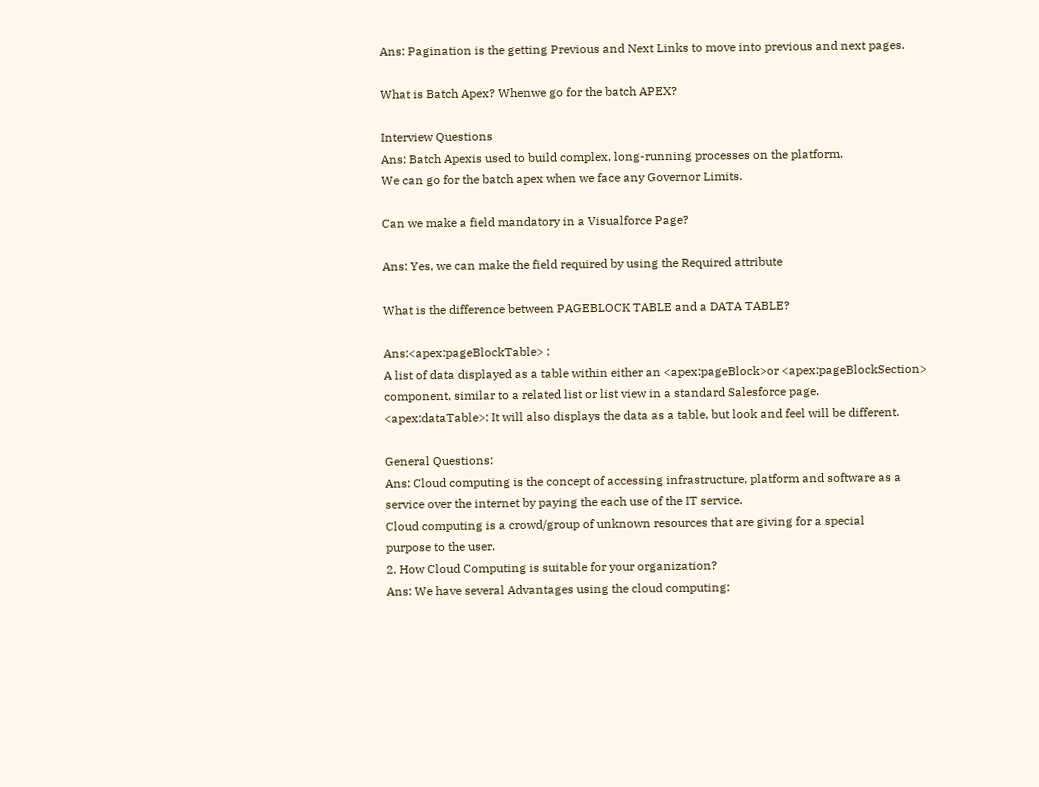Ans: Pagination is the getting Previous and Next Links to move into previous and next pages.

What is Batch Apex? Whenwe go for the batch APEX?

Interview Questions
Ans: Batch Apexis used to build complex, long-running processes on the platform.
We can go for the batch apex when we face any Governor Limits.

Can we make a field mandatory in a Visualforce Page?

Ans: Yes, we can make the field required by using the Required attribute

What is the difference between PAGEBLOCK TABLE and a DATA TABLE?

Ans:<apex:pageBlockTable> :
A list of data displayed as a table within either an <apex:pageBlock>or <apex:pageBlockSection>
component, similar to a related list or list view in a standard Salesforce page.
<apex:dataTable>: It will also displays the data as a table, but look and feel will be different.

General Questions:
Ans: Cloud computing is the concept of accessing infrastructure, platform and software as a
service over the internet by paying the each use of the IT service.
Cloud computing is a crowd/group of unknown resources that are giving for a special
purpose to the user.
2. How Cloud Computing is suitable for your organization?
Ans: We have several Advantages using the cloud computing: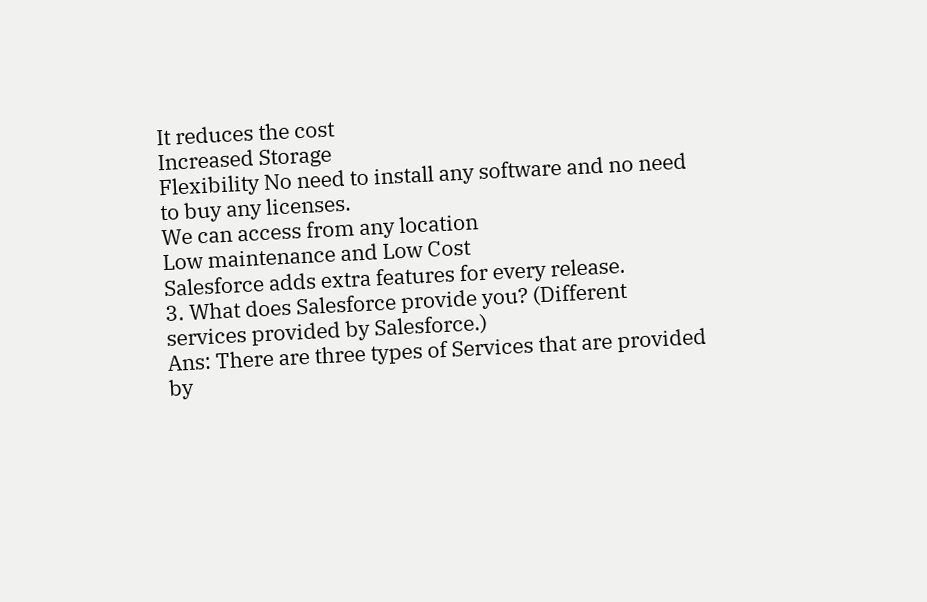It reduces the cost
Increased Storage
Flexibility No need to install any software and no need to buy any licenses.
We can access from any location
Low maintenance and Low Cost
Salesforce adds extra features for every release.
3. What does Salesforce provide you? (Different services provided by Salesforce.)
Ans: There are three types of Services that are provided by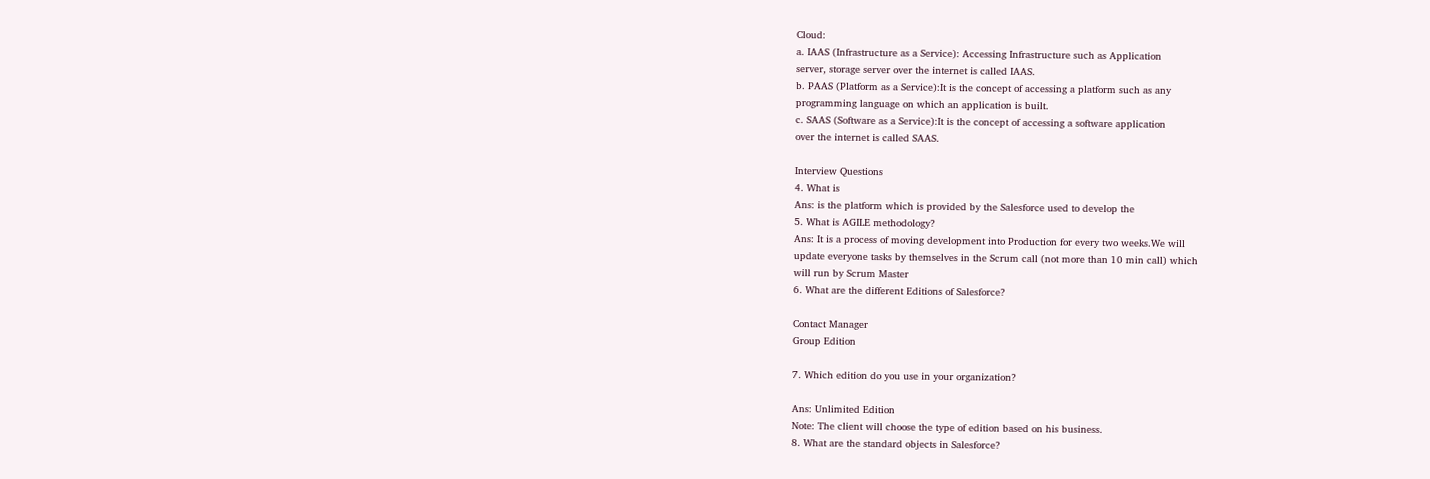Cloud:
a. IAAS (Infrastructure as a Service): Accessing Infrastructure such as Application
server, storage server over the internet is called IAAS.
b. PAAS (Platform as a Service):It is the concept of accessing a platform such as any
programming language on which an application is built.
c. SAAS (Software as a Service):It is the concept of accessing a software application
over the internet is called SAAS.

Interview Questions
4. What is
Ans: is the platform which is provided by the Salesforce used to develop the
5. What is AGILE methodology?
Ans: It is a process of moving development into Production for every two weeks.We will
update everyone tasks by themselves in the Scrum call (not more than 10 min call) which
will run by Scrum Master
6. What are the different Editions of Salesforce?

Contact Manager
Group Edition

7. Which edition do you use in your organization?

Ans: Unlimited Edition
Note: The client will choose the type of edition based on his business.
8. What are the standard objects in Salesforce?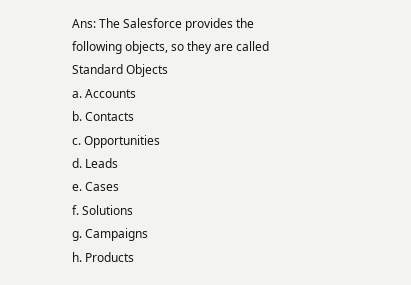Ans: The Salesforce provides the following objects, so they are called Standard Objects
a. Accounts
b. Contacts
c. Opportunities
d. Leads
e. Cases
f. Solutions
g. Campaigns
h. Products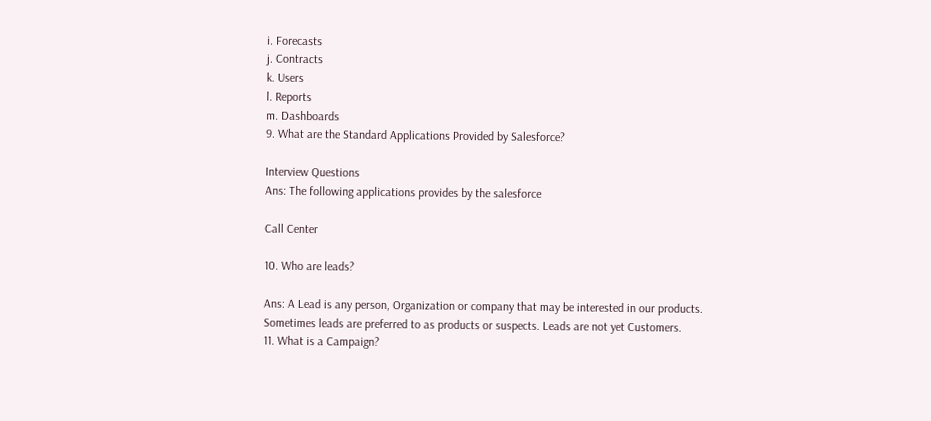i. Forecasts
j. Contracts
k. Users
l. Reports
m. Dashboards
9. What are the Standard Applications Provided by Salesforce?

Interview Questions
Ans: The following applications provides by the salesforce

Call Center

10. Who are leads?

Ans: A Lead is any person, Organization or company that may be interested in our products.
Sometimes leads are preferred to as products or suspects. Leads are not yet Customers.
11. What is a Campaign?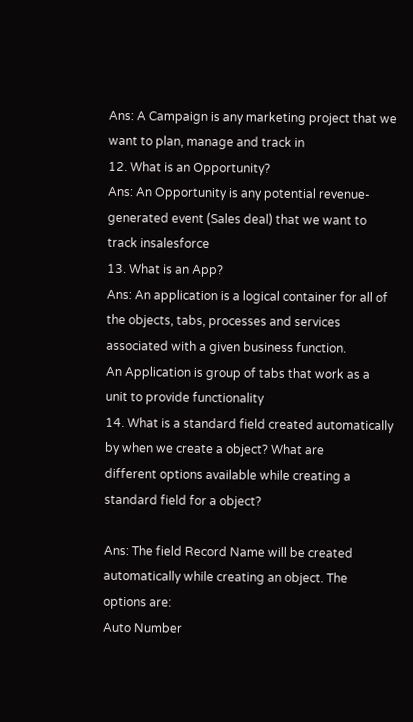Ans: A Campaign is any marketing project that we want to plan, manage and track in
12. What is an Opportunity?
Ans: An Opportunity is any potential revenue-generated event (Sales deal) that we want to
track insalesforce
13. What is an App?
Ans: An application is a logical container for all of the objects, tabs, processes and services
associated with a given business function.
An Application is group of tabs that work as a unit to provide functionality
14. What is a standard field created automatically by when we create a object? What are
different options available while creating a standard field for a object?

Ans: The field Record Name will be created automatically while creating an object. The
options are:
Auto Number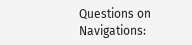Questions on Navigations: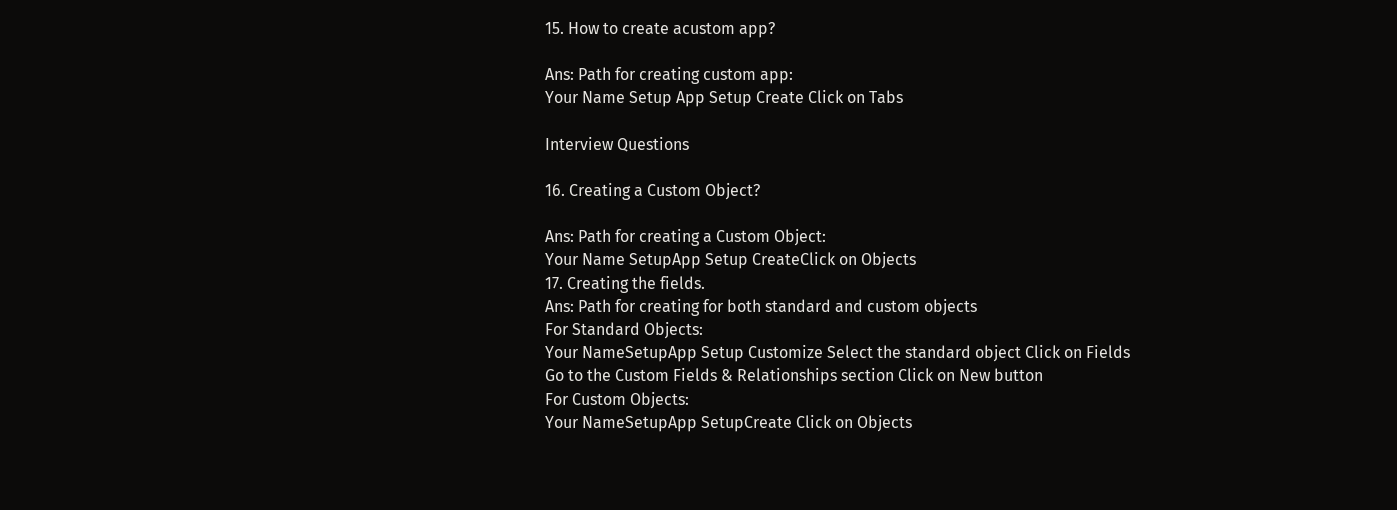15. How to create acustom app?

Ans: Path for creating custom app:
Your Name Setup App Setup Create Click on Tabs

Interview Questions

16. Creating a Custom Object?

Ans: Path for creating a Custom Object:
Your Name SetupApp Setup CreateClick on Objects
17. Creating the fields.
Ans: Path for creating for both standard and custom objects
For Standard Objects:
Your NameSetupApp Setup Customize Select the standard object Click on Fields
Go to the Custom Fields & Relationships section Click on New button
For Custom Objects:
Your NameSetupApp SetupCreate Click on Objects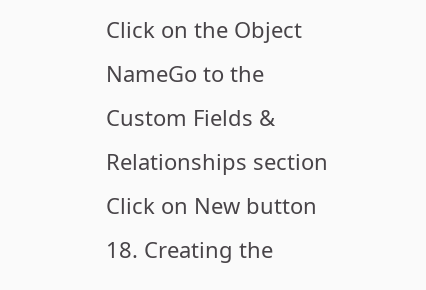Click on the Object
NameGo to the Custom Fields & Relationships section Click on New button
18. Creating the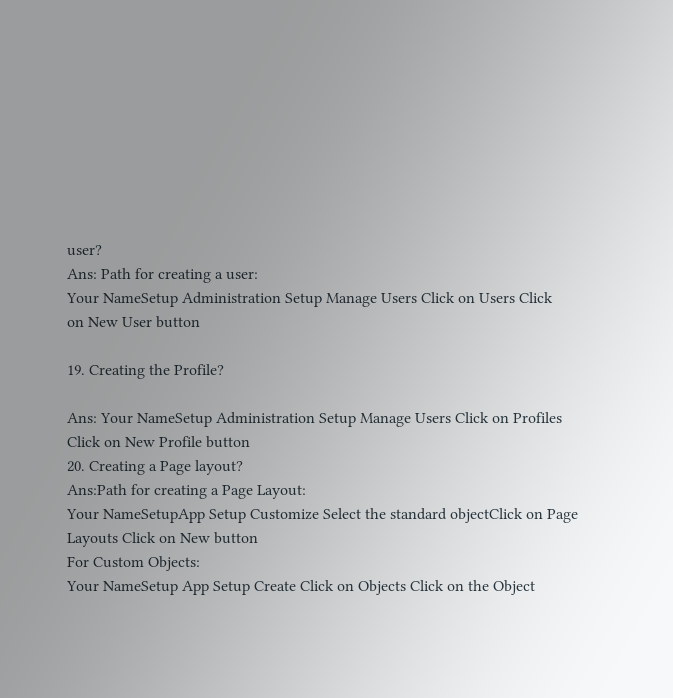user?
Ans: Path for creating a user:
Your NameSetup Administration Setup Manage Users Click on Users Click
on New User button

19. Creating the Profile?

Ans: Your NameSetup Administration Setup Manage Users Click on Profiles
Click on New Profile button
20. Creating a Page layout?
Ans:Path for creating a Page Layout:
Your NameSetupApp Setup Customize Select the standard objectClick on Page
Layouts Click on New button
For Custom Objects:
Your NameSetup App Setup Create Click on Objects Click on the Object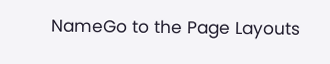NameGo to the Page Layouts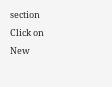section Click on New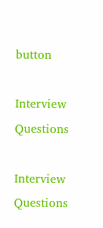button

Interview Questions

Interview Questions